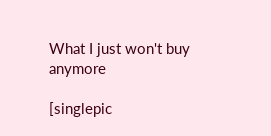What I just won't buy anymore

[singlepic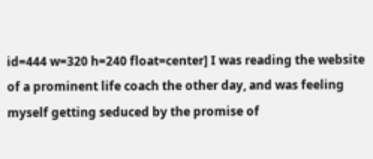id=444 w=320 h=240 float=center] I was reading the website of a prominent life coach the other day, and was feeling myself getting seduced by the promise of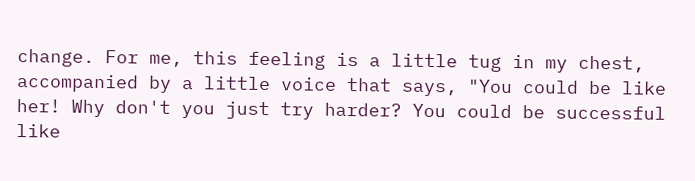change. For me, this feeling is a little tug in my chest, accompanied by a little voice that says, "You could be like her! Why don't you just try harder? You could be successful like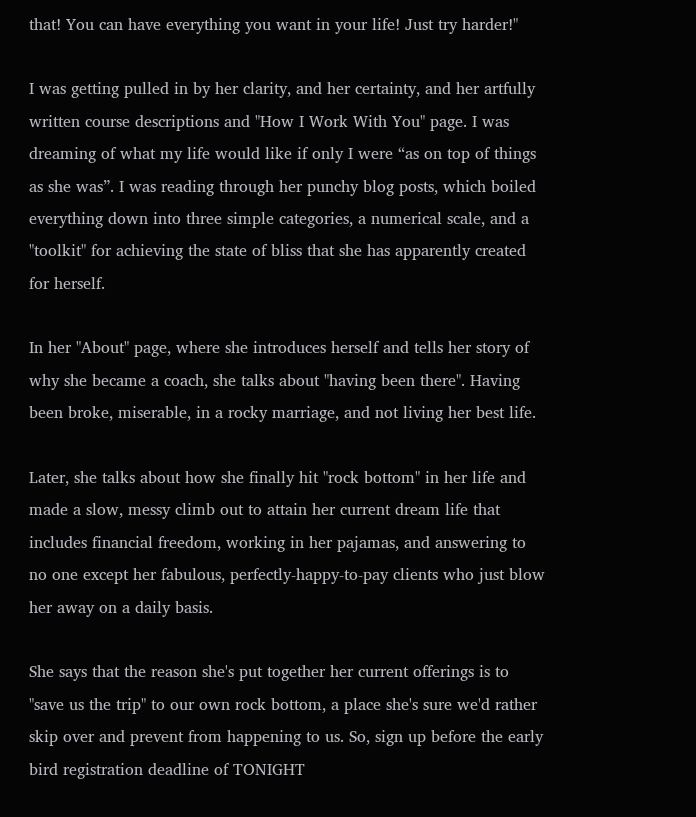that! You can have everything you want in your life! Just try harder!"

I was getting pulled in by her clarity, and her certainty, and her artfully written course descriptions and "How I Work With You" page. I was dreaming of what my life would like if only I were “as on top of things as she was”. I was reading through her punchy blog posts, which boiled everything down into three simple categories, a numerical scale, and a "toolkit" for achieving the state of bliss that she has apparently created for herself.

In her "About" page, where she introduces herself and tells her story of why she became a coach, she talks about "having been there". Having been broke, miserable, in a rocky marriage, and not living her best life.

Later, she talks about how she finally hit "rock bottom" in her life and made a slow, messy climb out to attain her current dream life that includes financial freedom, working in her pajamas, and answering to no one except her fabulous, perfectly-happy-to-pay clients who just blow her away on a daily basis.

She says that the reason she's put together her current offerings is to "save us the trip" to our own rock bottom, a place she's sure we'd rather skip over and prevent from happening to us. So, sign up before the early bird registration deadline of TONIGHT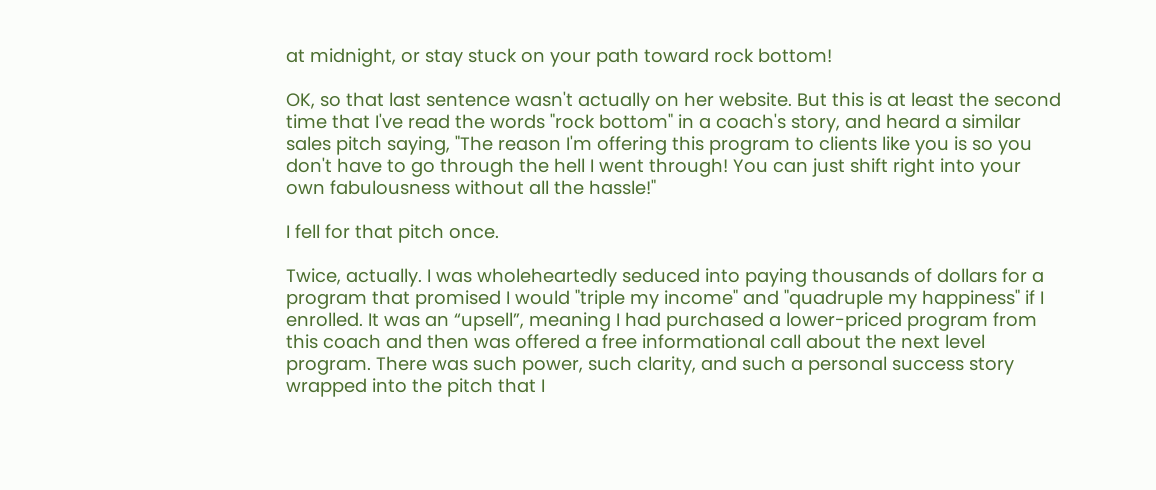at midnight, or stay stuck on your path toward rock bottom!

OK, so that last sentence wasn't actually on her website. But this is at least the second time that I've read the words "rock bottom" in a coach's story, and heard a similar sales pitch saying, "The reason I'm offering this program to clients like you is so you don't have to go through the hell I went through! You can just shift right into your own fabulousness without all the hassle!"

I fell for that pitch once.

Twice, actually. I was wholeheartedly seduced into paying thousands of dollars for a program that promised I would "triple my income" and "quadruple my happiness" if I enrolled. It was an “upsell”, meaning I had purchased a lower-priced program from this coach and then was offered a free informational call about the next level program. There was such power, such clarity, and such a personal success story wrapped into the pitch that I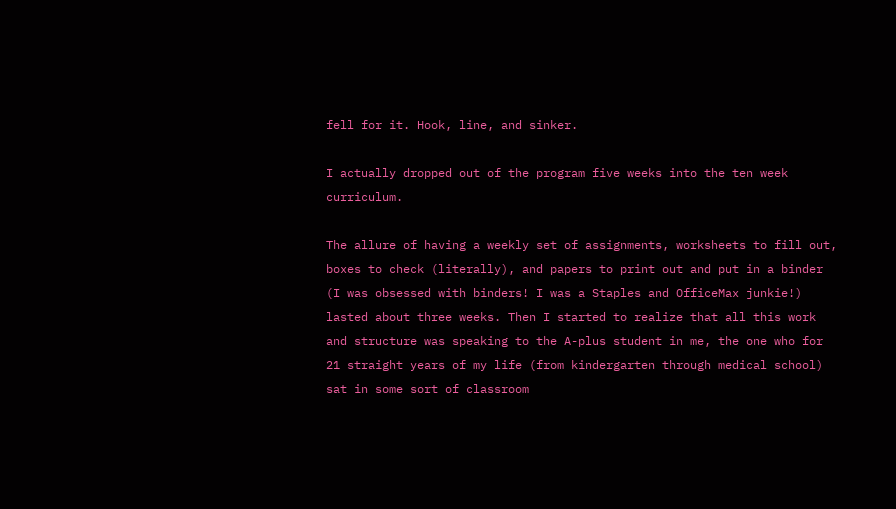fell for it. Hook, line, and sinker.

I actually dropped out of the program five weeks into the ten week curriculum.

The allure of having a weekly set of assignments, worksheets to fill out, boxes to check (literally), and papers to print out and put in a binder (I was obsessed with binders! I was a Staples and OfficeMax junkie!) lasted about three weeks. Then I started to realize that all this work and structure was speaking to the A-plus student in me, the one who for 21 straight years of my life (from kindergarten through medical school) sat in some sort of classroom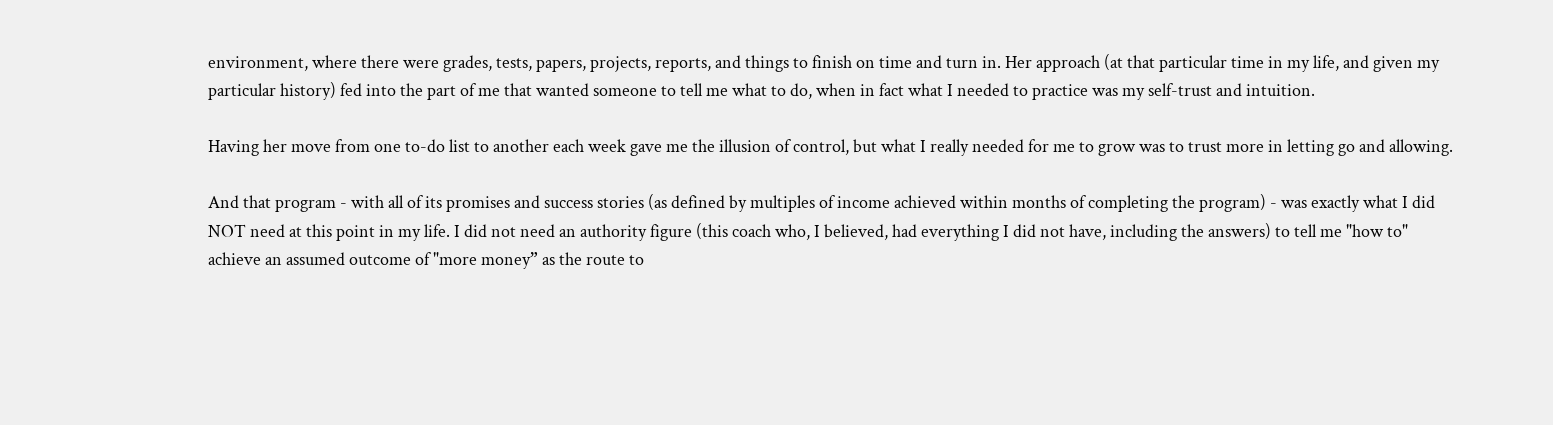environment, where there were grades, tests, papers, projects, reports, and things to finish on time and turn in. Her approach (at that particular time in my life, and given my particular history) fed into the part of me that wanted someone to tell me what to do, when in fact what I needed to practice was my self-trust and intuition.

Having her move from one to-do list to another each week gave me the illusion of control, but what I really needed for me to grow was to trust more in letting go and allowing.

And that program - with all of its promises and success stories (as defined by multiples of income achieved within months of completing the program) - was exactly what I did NOT need at this point in my life. I did not need an authority figure (this coach who, I believed, had everything I did not have, including the answers) to tell me "how to" achieve an assumed outcome of "more money” as the route to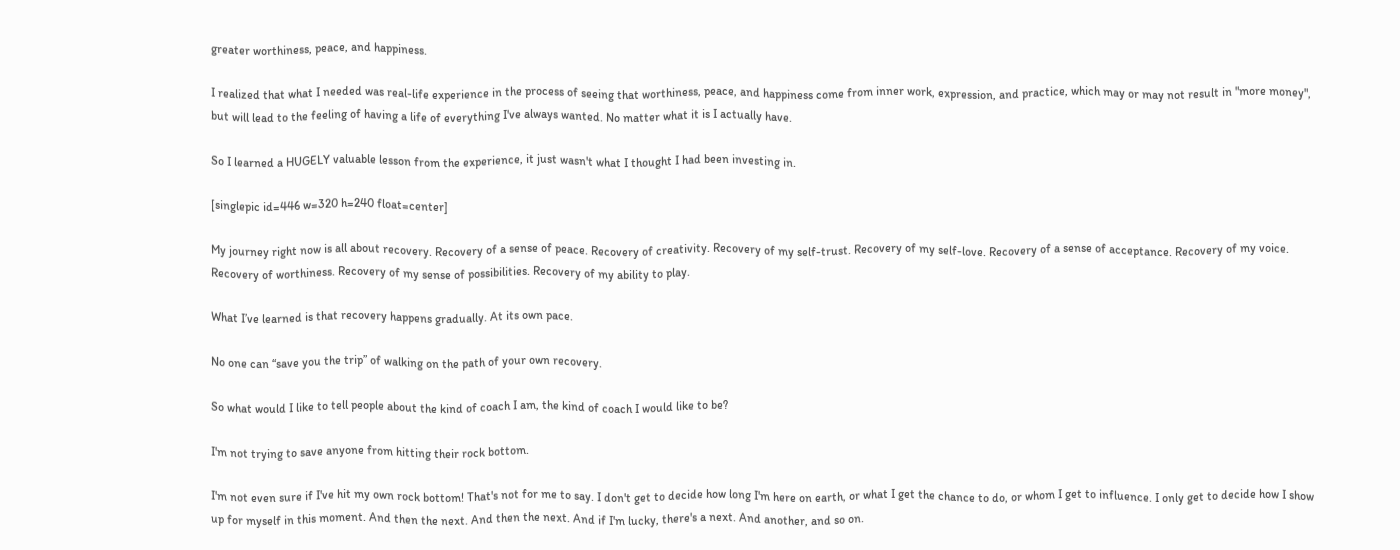greater worthiness, peace, and happiness.

I realized that what I needed was real-life experience in the process of seeing that worthiness, peace, and happiness come from inner work, expression, and practice, which may or may not result in "more money", but will lead to the feeling of having a life of everything I've always wanted. No matter what it is I actually have.

So I learned a HUGELY valuable lesson from the experience, it just wasn't what I thought I had been investing in.

[singlepic id=446 w=320 h=240 float=center]

My journey right now is all about recovery. Recovery of a sense of peace. Recovery of creativity. Recovery of my self-trust. Recovery of my self-love. Recovery of a sense of acceptance. Recovery of my voice. Recovery of worthiness. Recovery of my sense of possibilities. Recovery of my ability to play.

What I’ve learned is that recovery happens gradually. At its own pace.

No one can “save you the trip” of walking on the path of your own recovery.

So what would I like to tell people about the kind of coach I am, the kind of coach I would like to be?

I'm not trying to save anyone from hitting their rock bottom.

I'm not even sure if I've hit my own rock bottom! That's not for me to say. I don't get to decide how long I'm here on earth, or what I get the chance to do, or whom I get to influence. I only get to decide how I show up for myself in this moment. And then the next. And then the next. And if I'm lucky, there's a next. And another, and so on.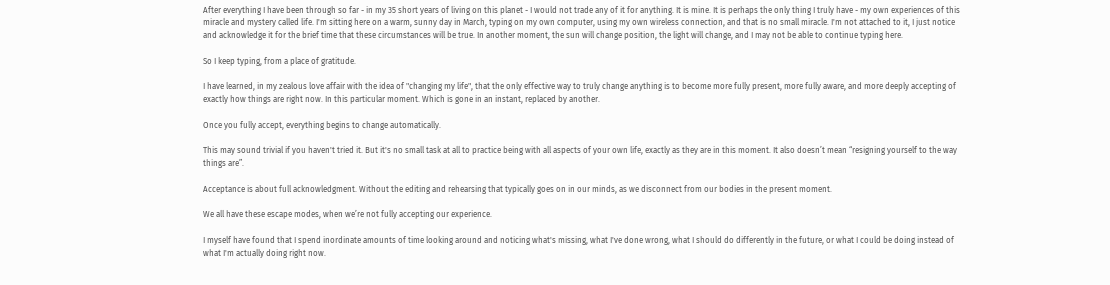After everything I have been through so far - in my 35 short years of living on this planet - I would not trade any of it for anything. It is mine. It is perhaps the only thing I truly have - my own experiences of this miracle and mystery called life. I'm sitting here on a warm, sunny day in March, typing on my own computer, using my own wireless connection, and that is no small miracle. I'm not attached to it, I just notice and acknowledge it for the brief time that these circumstances will be true. In another moment, the sun will change position, the light will change, and I may not be able to continue typing here.

So I keep typing, from a place of gratitude.

I have learned, in my zealous love affair with the idea of "changing my life", that the only effective way to truly change anything is to become more fully present, more fully aware, and more deeply accepting of exactly how things are right now. In this particular moment. Which is gone in an instant, replaced by another.

Once you fully accept, everything begins to change automatically.

This may sound trivial if you haven't tried it. But it's no small task at all to practice being with all aspects of your own life, exactly as they are in this moment. It also doesn’t mean “resigning yourself to the way things are”.

Acceptance is about full acknowledgment. Without the editing and rehearsing that typically goes on in our minds, as we disconnect from our bodies in the present moment.

We all have these escape modes, when we’re not fully accepting our experience.

I myself have found that I spend inordinate amounts of time looking around and noticing what's missing, what I've done wrong, what I should do differently in the future, or what I could be doing instead of what I'm actually doing right now.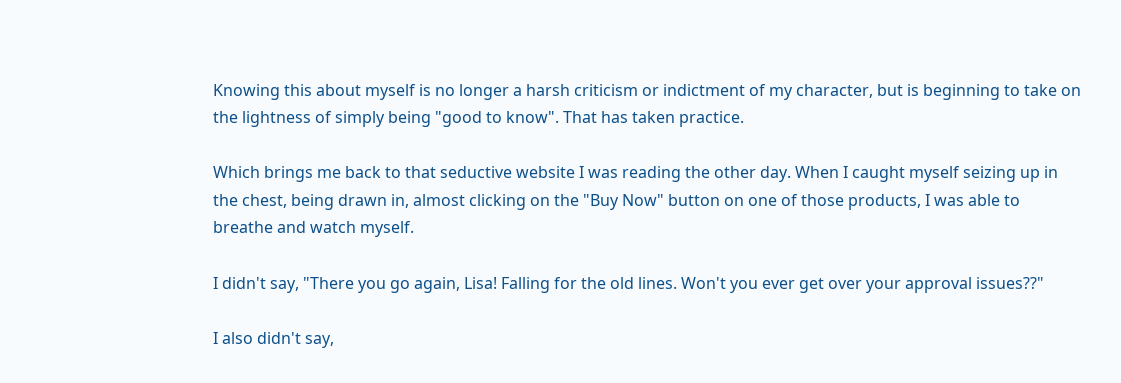Knowing this about myself is no longer a harsh criticism or indictment of my character, but is beginning to take on the lightness of simply being "good to know". That has taken practice.

Which brings me back to that seductive website I was reading the other day. When I caught myself seizing up in the chest, being drawn in, almost clicking on the "Buy Now" button on one of those products, I was able to breathe and watch myself.

I didn't say, "There you go again, Lisa! Falling for the old lines. Won't you ever get over your approval issues??"

I also didn't say,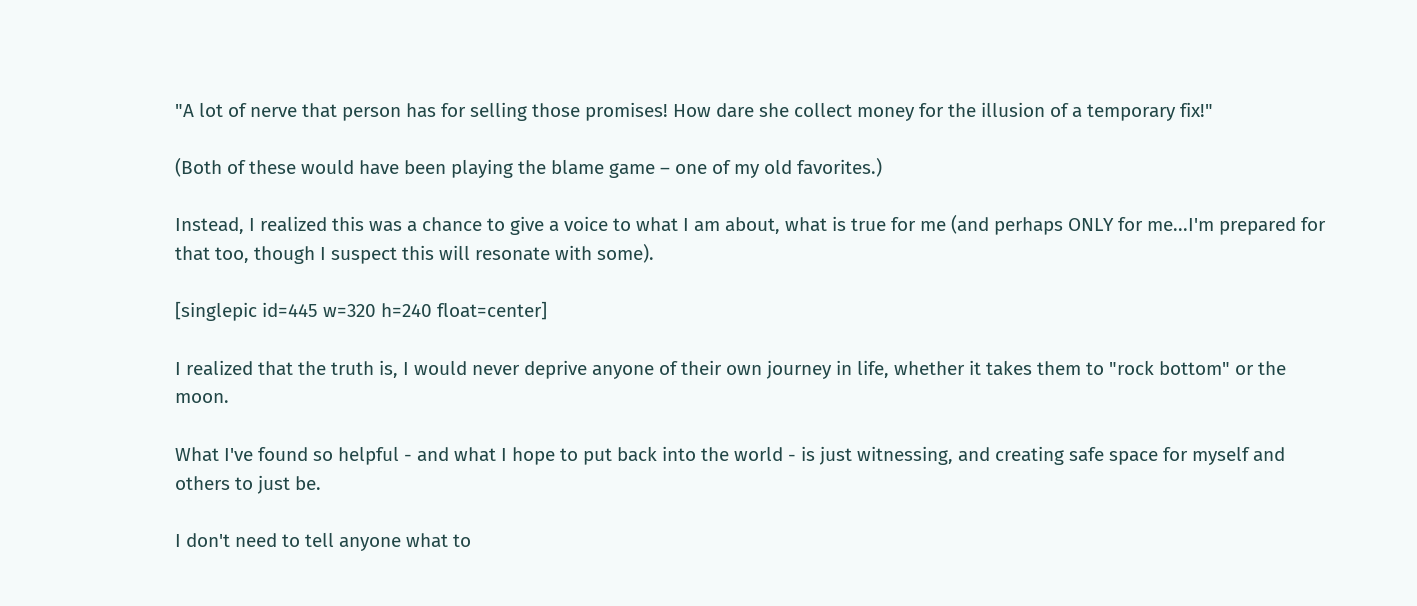"A lot of nerve that person has for selling those promises! How dare she collect money for the illusion of a temporary fix!"

(Both of these would have been playing the blame game – one of my old favorites.)

Instead, I realized this was a chance to give a voice to what I am about, what is true for me (and perhaps ONLY for me...I'm prepared for that too, though I suspect this will resonate with some).

[singlepic id=445 w=320 h=240 float=center]

I realized that the truth is, I would never deprive anyone of their own journey in life, whether it takes them to "rock bottom" or the moon.

What I've found so helpful - and what I hope to put back into the world - is just witnessing, and creating safe space for myself and others to just be.

I don't need to tell anyone what to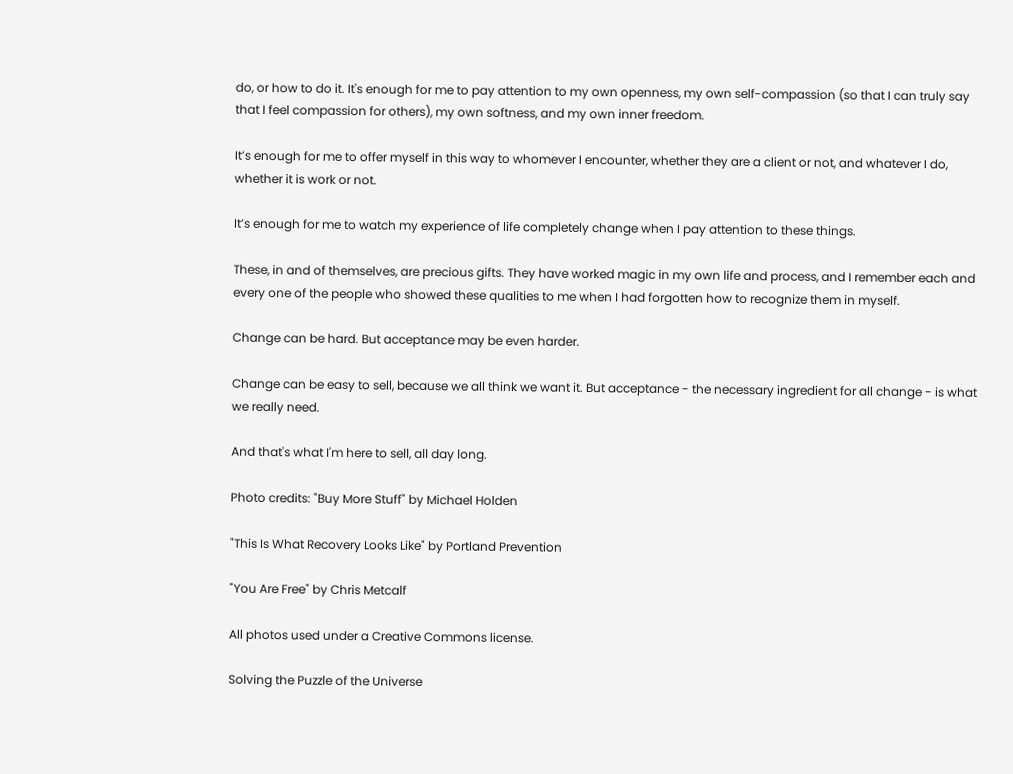do, or how to do it. It's enough for me to pay attention to my own openness, my own self-compassion (so that I can truly say that I feel compassion for others), my own softness, and my own inner freedom.

It’s enough for me to offer myself in this way to whomever I encounter, whether they are a client or not, and whatever I do, whether it is work or not.

It’s enough for me to watch my experience of life completely change when I pay attention to these things.

These, in and of themselves, are precious gifts. They have worked magic in my own life and process, and I remember each and every one of the people who showed these qualities to me when I had forgotten how to recognize them in myself.

Change can be hard. But acceptance may be even harder.

Change can be easy to sell, because we all think we want it. But acceptance - the necessary ingredient for all change - is what we really need.

And that's what I'm here to sell, all day long.

Photo credits: "Buy More Stuff" by Michael Holden

"This Is What Recovery Looks Like" by Portland Prevention

"You Are Free" by Chris Metcalf

All photos used under a Creative Commons license.

Solving the Puzzle of the Universe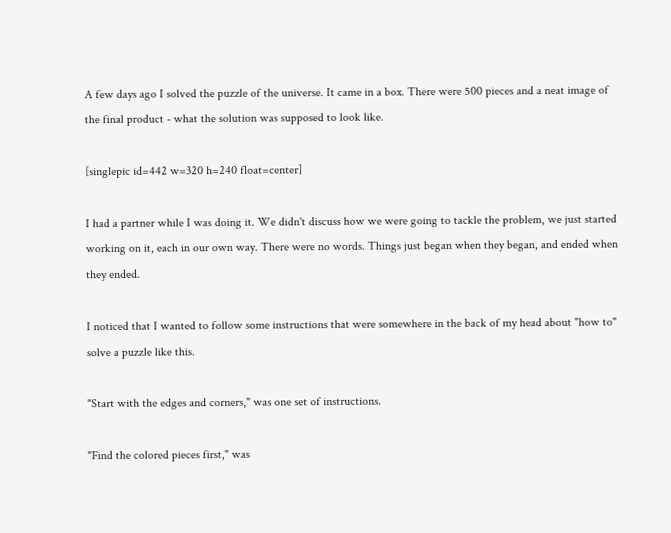A few days ago I solved the puzzle of the universe. It came in a box. There were 500 pieces and a neat image of the final product - what the solution was supposed to look like.

[singlepic id=442 w=320 h=240 float=center]

I had a partner while I was doing it. We didn't discuss how we were going to tackle the problem, we just started working on it, each in our own way. There were no words. Things just began when they began, and ended when they ended.

I noticed that I wanted to follow some instructions that were somewhere in the back of my head about "how to" solve a puzzle like this.

"Start with the edges and corners," was one set of instructions.

"Find the colored pieces first," was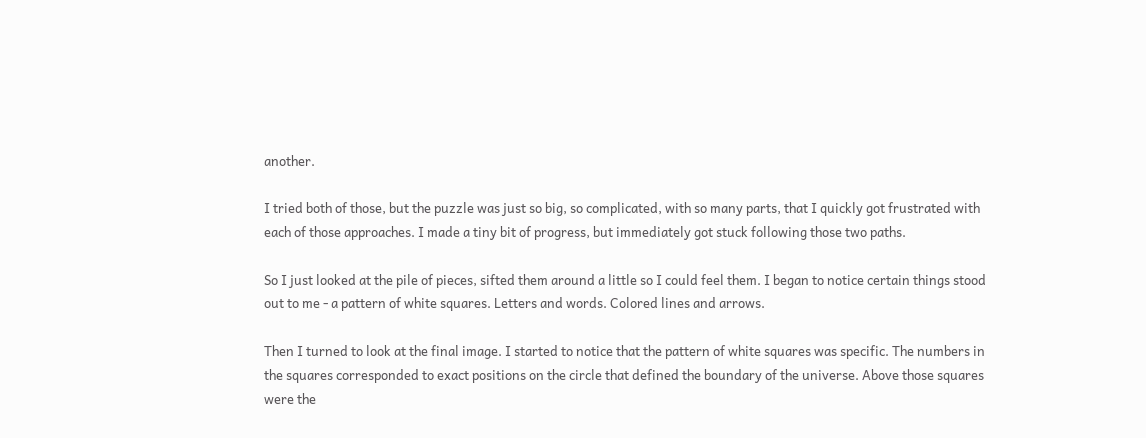another.

I tried both of those, but the puzzle was just so big, so complicated, with so many parts, that I quickly got frustrated with each of those approaches. I made a tiny bit of progress, but immediately got stuck following those two paths.

So I just looked at the pile of pieces, sifted them around a little so I could feel them. I began to notice certain things stood out to me - a pattern of white squares. Letters and words. Colored lines and arrows.

Then I turned to look at the final image. I started to notice that the pattern of white squares was specific. The numbers in the squares corresponded to exact positions on the circle that defined the boundary of the universe. Above those squares were the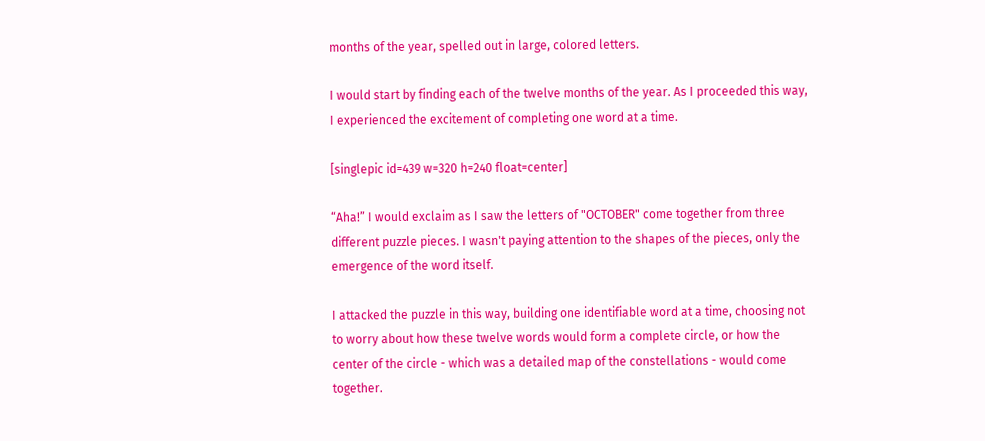months of the year, spelled out in large, colored letters.

I would start by finding each of the twelve months of the year. As I proceeded this way, I experienced the excitement of completing one word at a time.

[singlepic id=439 w=320 h=240 float=center]

“Aha!” I would exclaim as I saw the letters of "OCTOBER" come together from three different puzzle pieces. I wasn't paying attention to the shapes of the pieces, only the emergence of the word itself.

I attacked the puzzle in this way, building one identifiable word at a time, choosing not to worry about how these twelve words would form a complete circle, or how the center of the circle - which was a detailed map of the constellations - would come together.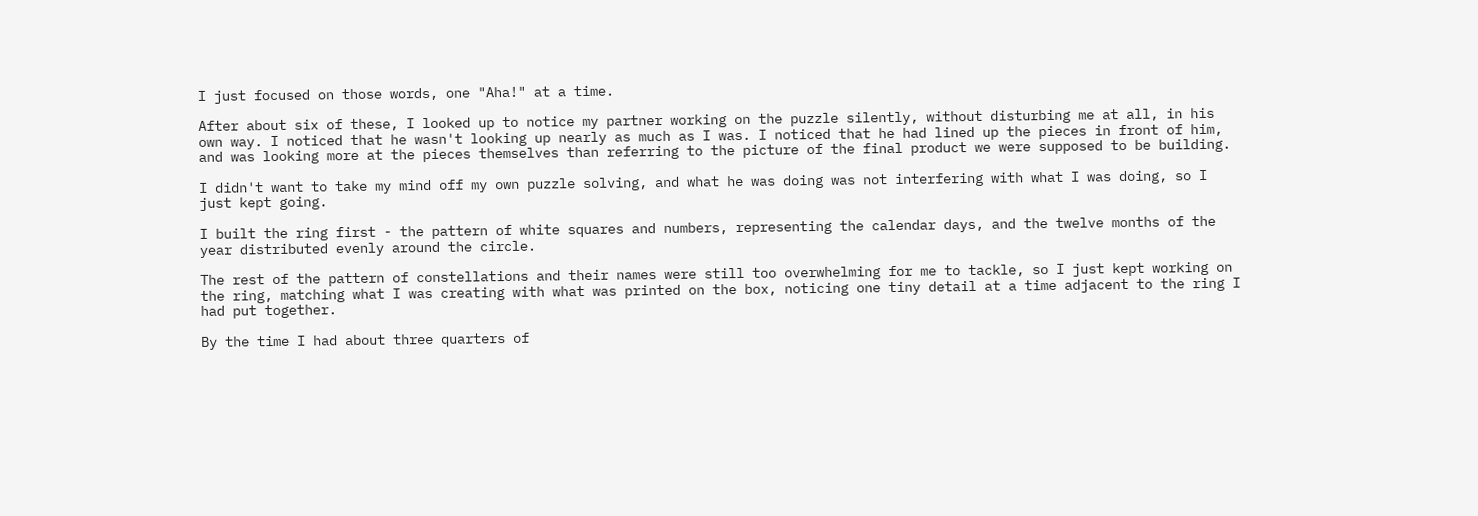I just focused on those words, one "Aha!" at a time.

After about six of these, I looked up to notice my partner working on the puzzle silently, without disturbing me at all, in his own way. I noticed that he wasn't looking up nearly as much as I was. I noticed that he had lined up the pieces in front of him, and was looking more at the pieces themselves than referring to the picture of the final product we were supposed to be building.

I didn't want to take my mind off my own puzzle solving, and what he was doing was not interfering with what I was doing, so I just kept going.

I built the ring first - the pattern of white squares and numbers, representing the calendar days, and the twelve months of the year distributed evenly around the circle.

The rest of the pattern of constellations and their names were still too overwhelming for me to tackle, so I just kept working on the ring, matching what I was creating with what was printed on the box, noticing one tiny detail at a time adjacent to the ring I had put together.

By the time I had about three quarters of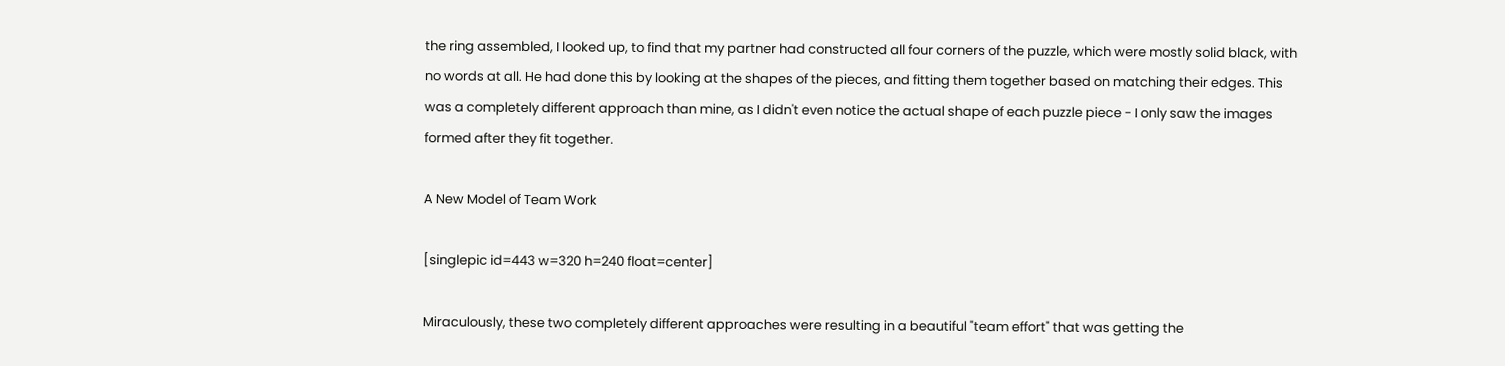the ring assembled, I looked up, to find that my partner had constructed all four corners of the puzzle, which were mostly solid black, with no words at all. He had done this by looking at the shapes of the pieces, and fitting them together based on matching their edges. This was a completely different approach than mine, as I didn't even notice the actual shape of each puzzle piece - I only saw the images formed after they fit together.

A New Model of Team Work

[singlepic id=443 w=320 h=240 float=center]

Miraculously, these two completely different approaches were resulting in a beautiful "team effort" that was getting the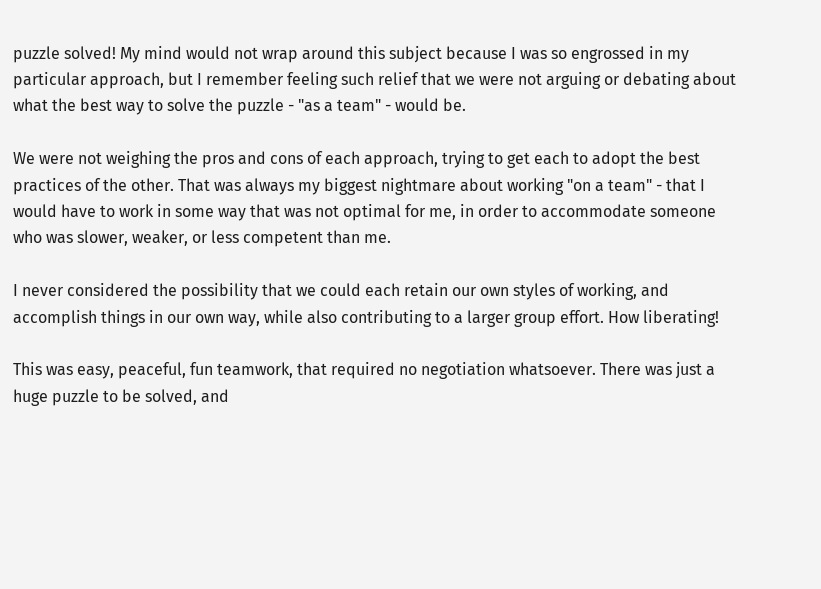puzzle solved! My mind would not wrap around this subject because I was so engrossed in my particular approach, but I remember feeling such relief that we were not arguing or debating about what the best way to solve the puzzle - "as a team" - would be.

We were not weighing the pros and cons of each approach, trying to get each to adopt the best practices of the other. That was always my biggest nightmare about working "on a team" - that I would have to work in some way that was not optimal for me, in order to accommodate someone who was slower, weaker, or less competent than me.

I never considered the possibility that we could each retain our own styles of working, and accomplish things in our own way, while also contributing to a larger group effort. How liberating!

This was easy, peaceful, fun teamwork, that required no negotiation whatsoever. There was just a huge puzzle to be solved, and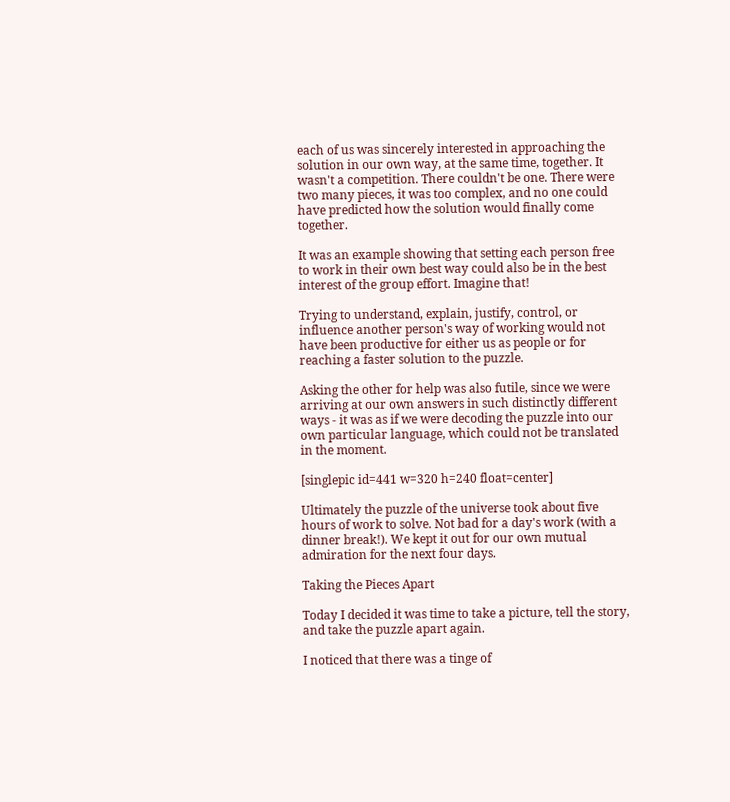each of us was sincerely interested in approaching the solution in our own way, at the same time, together. It wasn't a competition. There couldn't be one. There were two many pieces, it was too complex, and no one could have predicted how the solution would finally come together.

It was an example showing that setting each person free to work in their own best way could also be in the best interest of the group effort. Imagine that!

Trying to understand, explain, justify, control, or influence another person's way of working would not have been productive for either us as people or for reaching a faster solution to the puzzle.

Asking the other for help was also futile, since we were arriving at our own answers in such distinctly different ways - it was as if we were decoding the puzzle into our own particular language, which could not be translated in the moment.

[singlepic id=441 w=320 h=240 float=center]

Ultimately the puzzle of the universe took about five hours of work to solve. Not bad for a day's work (with a dinner break!). We kept it out for our own mutual admiration for the next four days.

Taking the Pieces Apart

Today I decided it was time to take a picture, tell the story, and take the puzzle apart again.

I noticed that there was a tinge of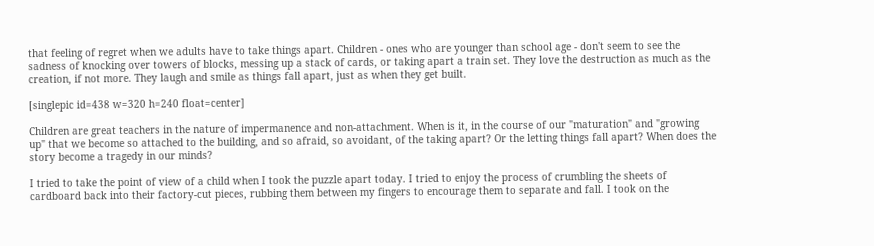that feeling of regret when we adults have to take things apart. Children - ones who are younger than school age - don't seem to see the sadness of knocking over towers of blocks, messing up a stack of cards, or taking apart a train set. They love the destruction as much as the creation, if not more. They laugh and smile as things fall apart, just as when they get built.

[singlepic id=438 w=320 h=240 float=center]

Children are great teachers in the nature of impermanence and non-attachment. When is it, in the course of our "maturation" and "growing up" that we become so attached to the building, and so afraid, so avoidant, of the taking apart? Or the letting things fall apart? When does the story become a tragedy in our minds?

I tried to take the point of view of a child when I took the puzzle apart today. I tried to enjoy the process of crumbling the sheets of cardboard back into their factory-cut pieces, rubbing them between my fingers to encourage them to separate and fall. I took on the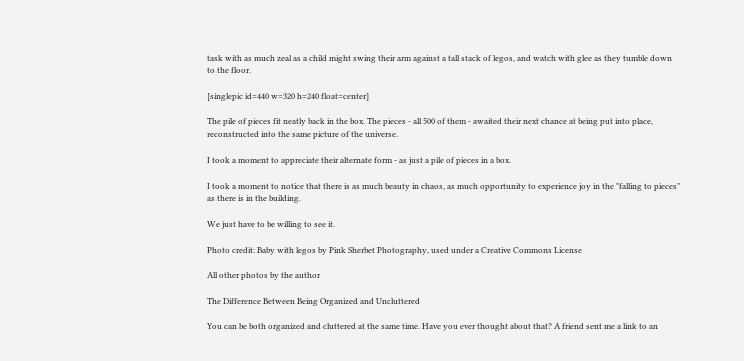task with as much zeal as a child might swing their arm against a tall stack of legos, and watch with glee as they tumble down to the floor.

[singlepic id=440 w=320 h=240 float=center]

The pile of pieces fit neatly back in the box. The pieces - all 500 of them - awaited their next chance at being put into place, reconstructed into the same picture of the universe.

I took a moment to appreciate their alternate form - as just a pile of pieces in a box.

I took a moment to notice that there is as much beauty in chaos, as much opportunity to experience joy in the "falling to pieces" as there is in the building.

We just have to be willing to see it.

Photo credit: Baby with legos by Pink Sherbet Photography, used under a Creative Commons License

All other photos by the author

The Difference Between Being Organized and Uncluttered

You can be both organized and cluttered at the same time. Have you ever thought about that? A friend sent me a link to an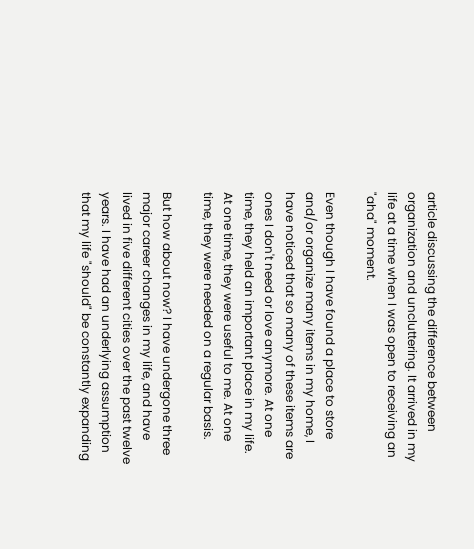article discussing the difference between organization and uncluttering. It arrived in my life at a time when I was open to receiving an "aha" moment.

Even though I have found a place to store and/or organize many items in my home, I have noticed that so many of these items are ones I don't need or love anymore. At one time, they held an important place in my life. At one time, they were useful to me. At one time, they were needed on a regular basis.

But how about now? I have undergone three major career changes in my life, and have lived in five different cities over the past twelve years. I have had an underlying assumption that my life "should" be constantly expanding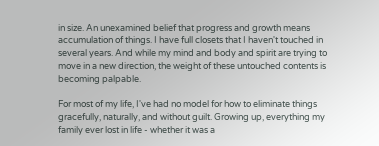in size. An unexamined belief that progress and growth means accumulation of things. I have full closets that I haven't touched in several years. And while my mind and body and spirit are trying to move in a new direction, the weight of these untouched contents is becoming palpable.

For most of my life, I've had no model for how to eliminate things gracefully, naturally, and without guilt. Growing up, everything my family ever lost in life - whether it was a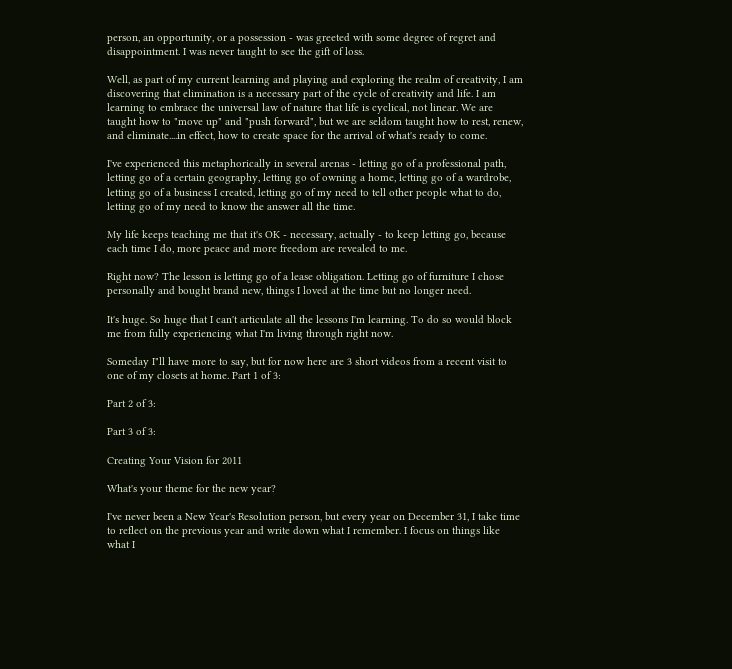person, an opportunity, or a possession - was greeted with some degree of regret and disappointment. I was never taught to see the gift of loss.

Well, as part of my current learning and playing and exploring the realm of creativity, I am discovering that elimination is a necessary part of the cycle of creativity and life. I am learning to embrace the universal law of nature that life is cyclical, not linear. We are taught how to "move up" and "push forward", but we are seldom taught how to rest, renew, and eliminate....in effect, how to create space for the arrival of what's ready to come.

I've experienced this metaphorically in several arenas - letting go of a professional path, letting go of a certain geography, letting go of owning a home, letting go of a wardrobe, letting go of a business I created, letting go of my need to tell other people what to do, letting go of my need to know the answer all the time.

My life keeps teaching me that it's OK - necessary, actually - to keep letting go, because each time I do, more peace and more freedom are revealed to me.

Right now? The lesson is letting go of a lease obligation. Letting go of furniture I chose personally and bought brand new, things I loved at the time but no longer need.

It's huge. So huge that I can't articulate all the lessons I'm learning. To do so would block me from fully experiencing what I'm living through right now.

Someday I"ll have more to say, but for now here are 3 short videos from a recent visit to one of my closets at home. Part 1 of 3:

Part 2 of 3:

Part 3 of 3:

Creating Your Vision for 2011

What's your theme for the new year?

I've never been a New Year's Resolution person, but every year on December 31, I take time to reflect on the previous year and write down what I remember. I focus on things like what I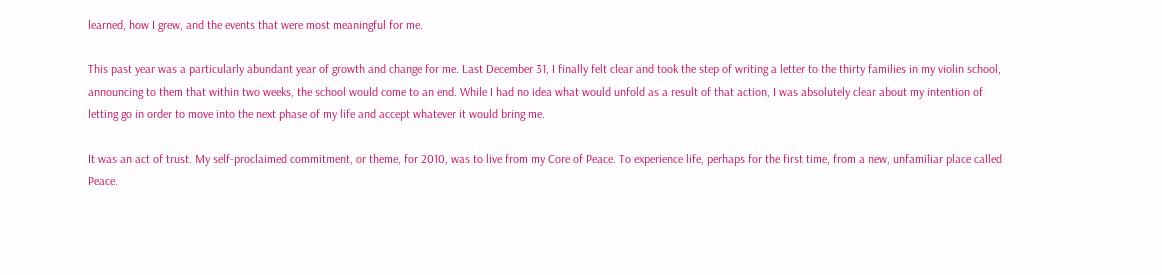learned, how I grew, and the events that were most meaningful for me.

This past year was a particularly abundant year of growth and change for me. Last December 31, I finally felt clear and took the step of writing a letter to the thirty families in my violin school, announcing to them that within two weeks, the school would come to an end. While I had no idea what would unfold as a result of that action, I was absolutely clear about my intention of letting go in order to move into the next phase of my life and accept whatever it would bring me.

It was an act of trust. My self-proclaimed commitment, or theme, for 2010, was to live from my Core of Peace. To experience life, perhaps for the first time, from a new, unfamiliar place called Peace.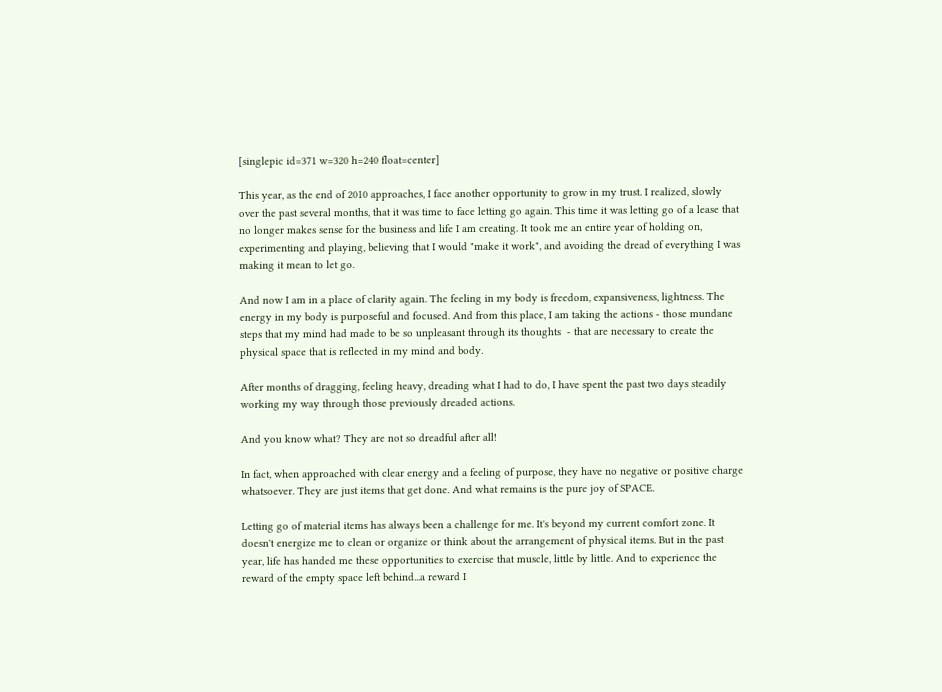[singlepic id=371 w=320 h=240 float=center]

This year, as the end of 2010 approaches, I face another opportunity to grow in my trust. I realized, slowly over the past several months, that it was time to face letting go again. This time it was letting go of a lease that no longer makes sense for the business and life I am creating. It took me an entire year of holding on, experimenting and playing, believing that I would "make it work", and avoiding the dread of everything I was making it mean to let go.

And now I am in a place of clarity again. The feeling in my body is freedom, expansiveness, lightness. The energy in my body is purposeful and focused. And from this place, I am taking the actions - those mundane steps that my mind had made to be so unpleasant through its thoughts  - that are necessary to create the physical space that is reflected in my mind and body.

After months of dragging, feeling heavy, dreading what I had to do, I have spent the past two days steadily working my way through those previously dreaded actions.

And you know what? They are not so dreadful after all!

In fact, when approached with clear energy and a feeling of purpose, they have no negative or positive charge whatsoever. They are just items that get done. And what remains is the pure joy of SPACE.

Letting go of material items has always been a challenge for me. It's beyond my current comfort zone. It doesn't energize me to clean or organize or think about the arrangement of physical items. But in the past year, life has handed me these opportunities to exercise that muscle, little by little. And to experience the reward of the empty space left behind...a reward I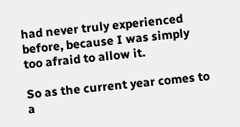had never truly experienced before, because I was simply too afraid to allow it.

So as the current year comes to a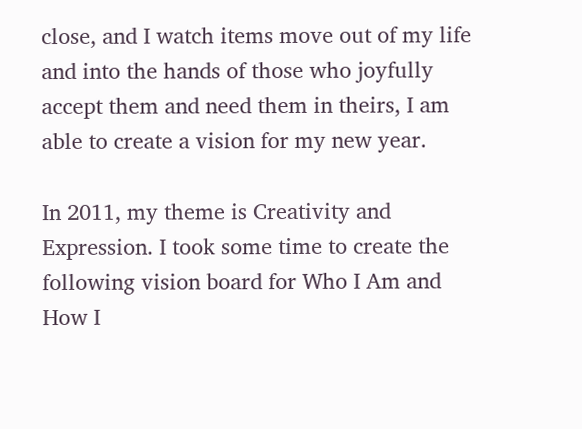close, and I watch items move out of my life and into the hands of those who joyfully accept them and need them in theirs, I am able to create a vision for my new year.

In 2011, my theme is Creativity and Expression. I took some time to create the following vision board for Who I Am and How I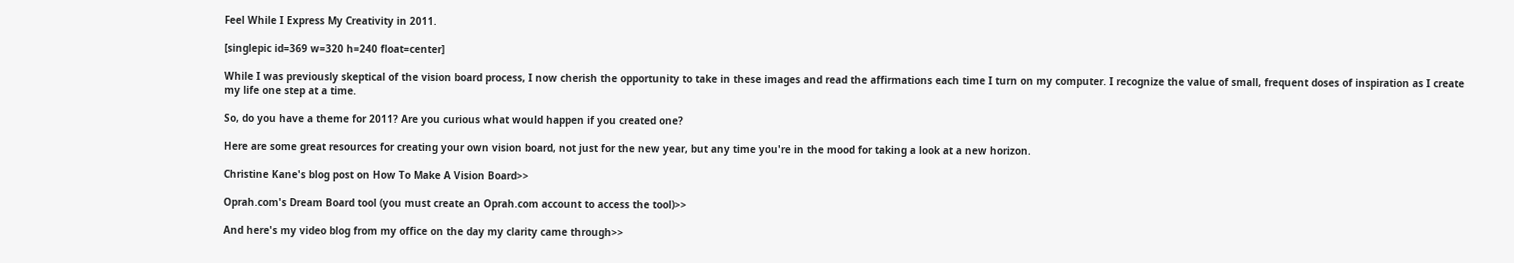Feel While I Express My Creativity in 2011.

[singlepic id=369 w=320 h=240 float=center]

While I was previously skeptical of the vision board process, I now cherish the opportunity to take in these images and read the affirmations each time I turn on my computer. I recognize the value of small, frequent doses of inspiration as I create my life one step at a time.

So, do you have a theme for 2011? Are you curious what would happen if you created one?

Here are some great resources for creating your own vision board, not just for the new year, but any time you're in the mood for taking a look at a new horizon.

Christine Kane's blog post on How To Make A Vision Board>>

Oprah.com's Dream Board tool (you must create an Oprah.com account to access the tool)>>

And here's my video blog from my office on the day my clarity came through>>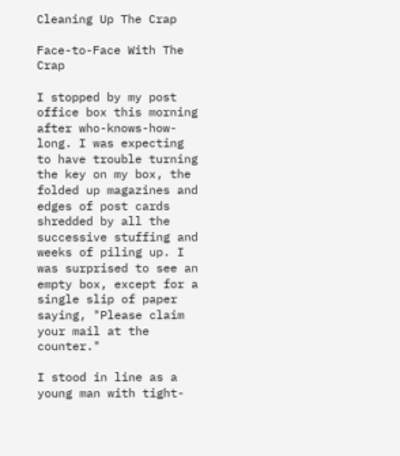Cleaning Up The Crap

Face-to-Face With The Crap

I stopped by my post office box this morning after who-knows-how-long. I was expecting to have trouble turning the key on my box, the folded up magazines and edges of post cards shredded by all the successive stuffing and weeks of piling up. I was surprised to see an empty box, except for a single slip of paper saying, "Please claim your mail at the counter."

I stood in line as a young man with tight-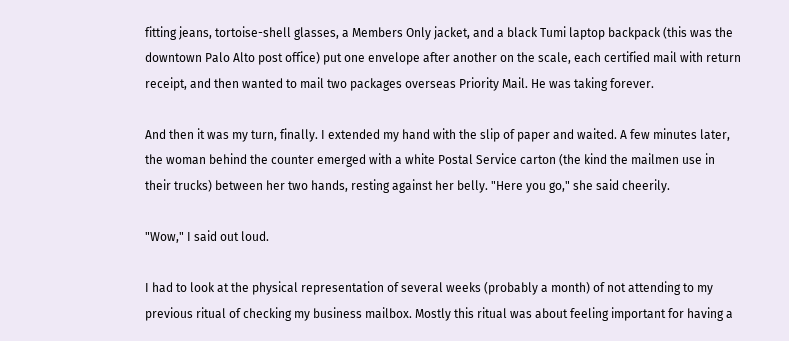fitting jeans, tortoise-shell glasses, a Members Only jacket, and a black Tumi laptop backpack (this was the downtown Palo Alto post office) put one envelope after another on the scale, each certified mail with return receipt, and then wanted to mail two packages overseas Priority Mail. He was taking forever.

And then it was my turn, finally. I extended my hand with the slip of paper and waited. A few minutes later, the woman behind the counter emerged with a white Postal Service carton (the kind the mailmen use in their trucks) between her two hands, resting against her belly. "Here you go," she said cheerily.

"Wow," I said out loud.

I had to look at the physical representation of several weeks (probably a month) of not attending to my previous ritual of checking my business mailbox. Mostly this ritual was about feeling important for having a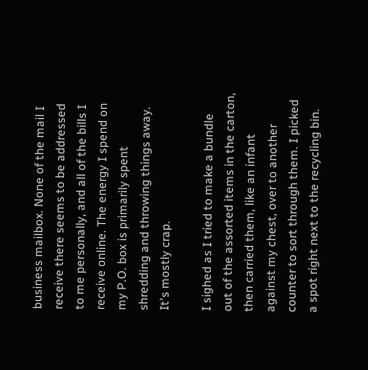business mailbox. None of the mail I receive there seems to be addressed to me personally, and all of the bills I receive online. The energy I spend on my P.O. box is primarily spent shredding and throwing things away. It's mostly crap.

I sighed as I tried to make a bundle out of the assorted items in the carton, then carried them, like an infant against my chest, over to another counter to sort through them. I picked a spot right next to the recycling bin.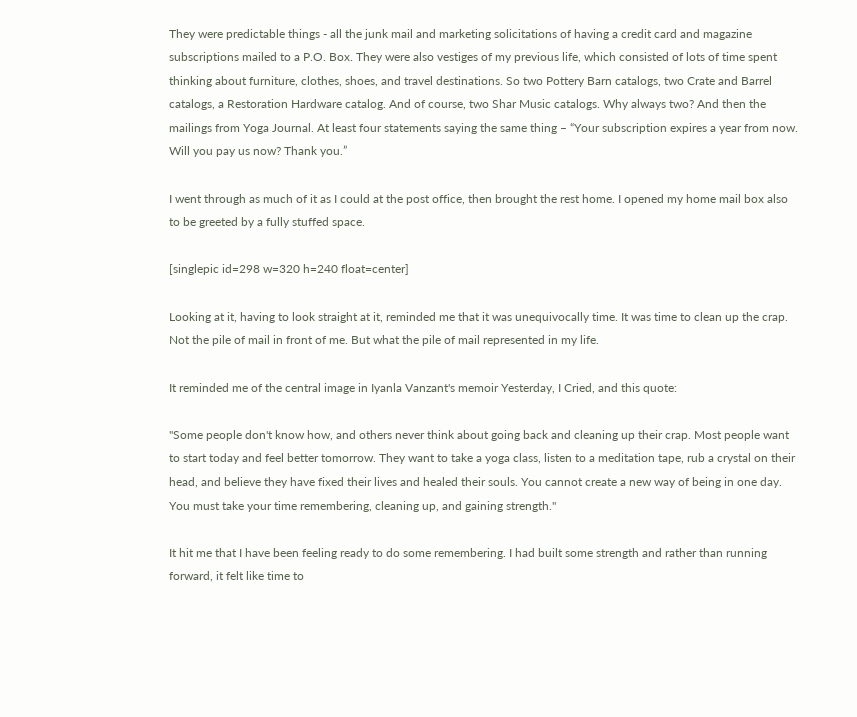They were predictable things - all the junk mail and marketing solicitations of having a credit card and magazine subscriptions mailed to a P.O. Box. They were also vestiges of my previous life, which consisted of lots of time spent thinking about furniture, clothes, shoes, and travel destinations. So two Pottery Barn catalogs, two Crate and Barrel catalogs, a Restoration Hardware catalog. And of course, two Shar Music catalogs. Why always two? And then the mailings from Yoga Journal. At least four statements saying the same thing – “Your subscription expires a year from now. Will you pay us now? Thank you.”

I went through as much of it as I could at the post office, then brought the rest home. I opened my home mail box also to be greeted by a fully stuffed space.

[singlepic id=298 w=320 h=240 float=center]

Looking at it, having to look straight at it, reminded me that it was unequivocally time. It was time to clean up the crap. Not the pile of mail in front of me. But what the pile of mail represented in my life.

It reminded me of the central image in Iyanla Vanzant's memoir Yesterday, I Cried, and this quote:

"Some people don't know how, and others never think about going back and cleaning up their crap. Most people want to start today and feel better tomorrow. They want to take a yoga class, listen to a meditation tape, rub a crystal on their head, and believe they have fixed their lives and healed their souls. You cannot create a new way of being in one day. You must take your time remembering, cleaning up, and gaining strength."

It hit me that I have been feeling ready to do some remembering. I had built some strength and rather than running forward, it felt like time to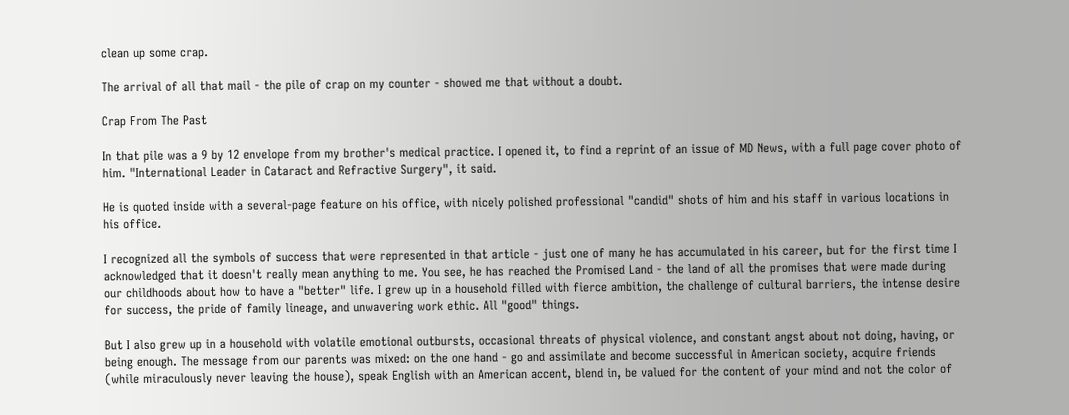clean up some crap.

The arrival of all that mail - the pile of crap on my counter - showed me that without a doubt.

Crap From The Past

In that pile was a 9 by 12 envelope from my brother's medical practice. I opened it, to find a reprint of an issue of MD News, with a full page cover photo of him. "International Leader in Cataract and Refractive Surgery", it said.

He is quoted inside with a several-page feature on his office, with nicely polished professional "candid" shots of him and his staff in various locations in his office.

I recognized all the symbols of success that were represented in that article - just one of many he has accumulated in his career, but for the first time I acknowledged that it doesn't really mean anything to me. You see, he has reached the Promised Land - the land of all the promises that were made during our childhoods about how to have a "better" life. I grew up in a household filled with fierce ambition, the challenge of cultural barriers, the intense desire for success, the pride of family lineage, and unwavering work ethic. All "good" things.

But I also grew up in a household with volatile emotional outbursts, occasional threats of physical violence, and constant angst about not doing, having, or being enough. The message from our parents was mixed: on the one hand - go and assimilate and become successful in American society, acquire friends (while miraculously never leaving the house), speak English with an American accent, blend in, be valued for the content of your mind and not the color of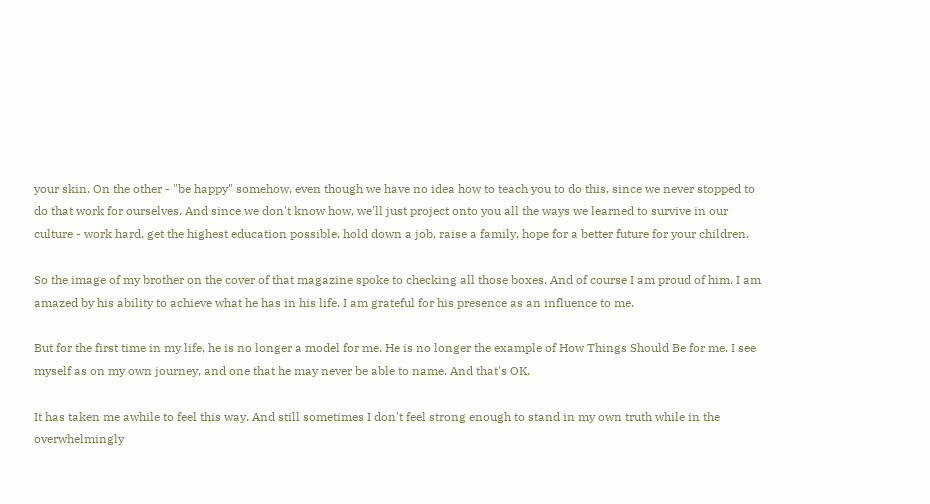your skin. On the other - "be happy" somehow, even though we have no idea how to teach you to do this, since we never stopped to do that work for ourselves. And since we don't know how, we'll just project onto you all the ways we learned to survive in our culture - work hard, get the highest education possible, hold down a job, raise a family, hope for a better future for your children.

So the image of my brother on the cover of that magazine spoke to checking all those boxes. And of course I am proud of him. I am amazed by his ability to achieve what he has in his life. I am grateful for his presence as an influence to me.

But for the first time in my life, he is no longer a model for me. He is no longer the example of How Things Should Be for me. I see myself as on my own journey, and one that he may never be able to name. And that's OK.

It has taken me awhile to feel this way. And still sometimes I don't feel strong enough to stand in my own truth while in the overwhelmingly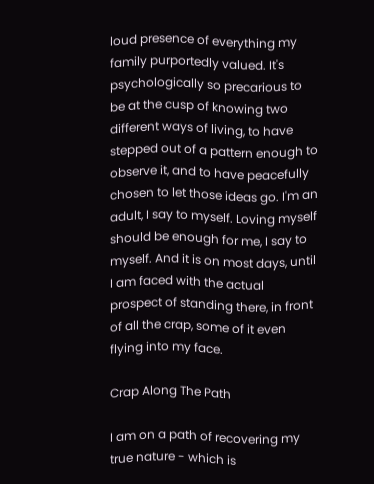loud presence of everything my family purportedly valued. It's psychologically so precarious to be at the cusp of knowing two different ways of living, to have stepped out of a pattern enough to observe it, and to have peacefully chosen to let those ideas go. I'm an adult, I say to myself. Loving myself should be enough for me, I say to myself. And it is on most days, until I am faced with the actual prospect of standing there, in front of all the crap, some of it even flying into my face.

Crap Along The Path

I am on a path of recovering my true nature - which is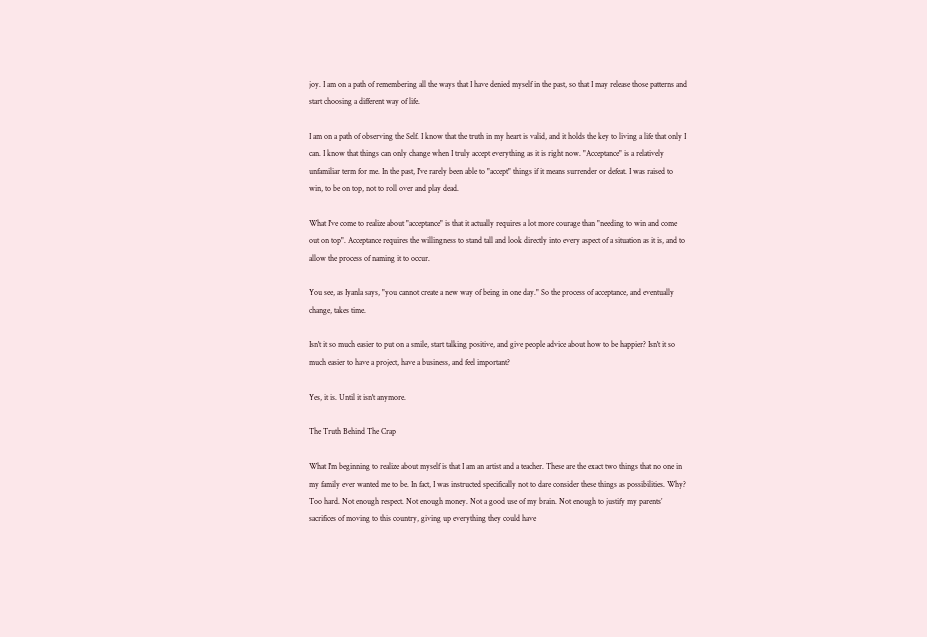joy. I am on a path of remembering all the ways that I have denied myself in the past, so that I may release those patterns and start choosing a different way of life.

I am on a path of observing the Self. I know that the truth in my heart is valid, and it holds the key to living a life that only I can. I know that things can only change when I truly accept everything as it is right now. "Acceptance" is a relatively unfamiliar term for me. In the past, I've rarely been able to "accept" things if it means surrender or defeat. I was raised to win, to be on top, not to roll over and play dead.

What I've come to realize about "acceptance" is that it actually requires a lot more courage than "needing to win and come out on top". Acceptance requires the willingness to stand tall and look directly into every aspect of a situation as it is, and to allow the process of naming it to occur.

You see, as Iyanla says, "you cannot create a new way of being in one day." So the process of acceptance, and eventually change, takes time.

Isn't it so much easier to put on a smile, start talking positive, and give people advice about how to be happier? Isn't it so much easier to have a project, have a business, and feel important?

Yes, it is. Until it isn't anymore.

The Truth Behind The Crap

What I'm beginning to realize about myself is that I am an artist and a teacher. These are the exact two things that no one in my family ever wanted me to be. In fact, I was instructed specifically not to dare consider these things as possibilities. Why? Too hard. Not enough respect. Not enough money. Not a good use of my brain. Not enough to justify my parents’ sacrifices of moving to this country, giving up everything they could have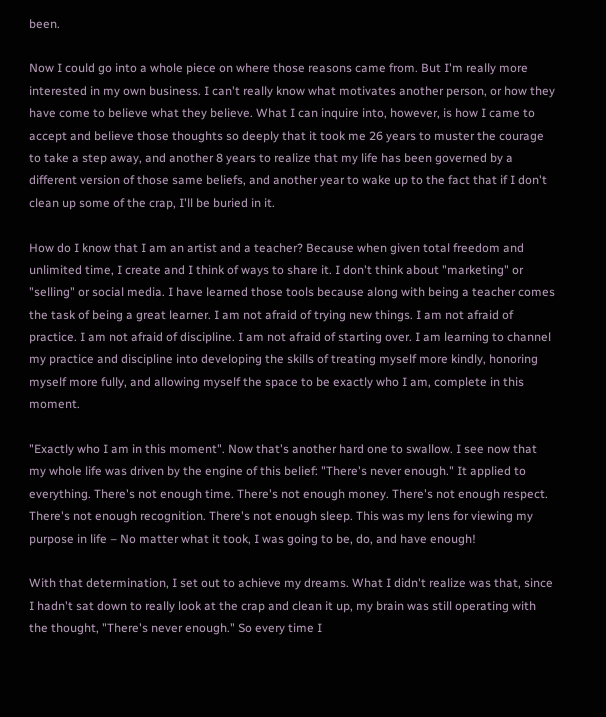been.

Now I could go into a whole piece on where those reasons came from. But I'm really more interested in my own business. I can't really know what motivates another person, or how they have come to believe what they believe. What I can inquire into, however, is how I came to accept and believe those thoughts so deeply that it took me 26 years to muster the courage to take a step away, and another 8 years to realize that my life has been governed by a different version of those same beliefs, and another year to wake up to the fact that if I don't clean up some of the crap, I'll be buried in it.

How do I know that I am an artist and a teacher? Because when given total freedom and unlimited time, I create and I think of ways to share it. I don't think about "marketing" or "selling" or social media. I have learned those tools because along with being a teacher comes the task of being a great learner. I am not afraid of trying new things. I am not afraid of practice. I am not afraid of discipline. I am not afraid of starting over. I am learning to channel my practice and discipline into developing the skills of treating myself more kindly, honoring myself more fully, and allowing myself the space to be exactly who I am, complete in this moment.

"Exactly who I am in this moment". Now that's another hard one to swallow. I see now that my whole life was driven by the engine of this belief: "There's never enough." It applied to everything. There's not enough time. There's not enough money. There's not enough respect. There's not enough recognition. There's not enough sleep. This was my lens for viewing my purpose in life – No matter what it took, I was going to be, do, and have enough!

With that determination, I set out to achieve my dreams. What I didn't realize was that, since I hadn't sat down to really look at the crap and clean it up, my brain was still operating with the thought, "There's never enough." So every time I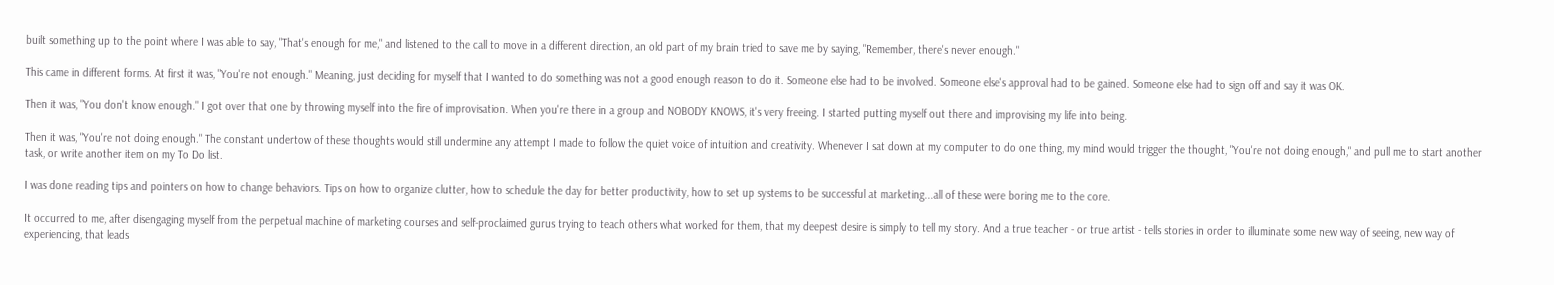built something up to the point where I was able to say, "That's enough for me," and listened to the call to move in a different direction, an old part of my brain tried to save me by saying, "Remember, there's never enough."

This came in different forms. At first it was, "You're not enough." Meaning, just deciding for myself that I wanted to do something was not a good enough reason to do it. Someone else had to be involved. Someone else's approval had to be gained. Someone else had to sign off and say it was OK.

Then it was, "You don't know enough." I got over that one by throwing myself into the fire of improvisation. When you're there in a group and NOBODY KNOWS, it's very freeing. I started putting myself out there and improvising my life into being.

Then it was, "You're not doing enough." The constant undertow of these thoughts would still undermine any attempt I made to follow the quiet voice of intuition and creativity. Whenever I sat down at my computer to do one thing, my mind would trigger the thought, "You're not doing enough," and pull me to start another task, or write another item on my To Do list.

I was done reading tips and pointers on how to change behaviors. Tips on how to organize clutter, how to schedule the day for better productivity, how to set up systems to be successful at marketing...all of these were boring me to the core.

It occurred to me, after disengaging myself from the perpetual machine of marketing courses and self-proclaimed gurus trying to teach others what worked for them, that my deepest desire is simply to tell my story. And a true teacher - or true artist - tells stories in order to illuminate some new way of seeing, new way of experiencing, that leads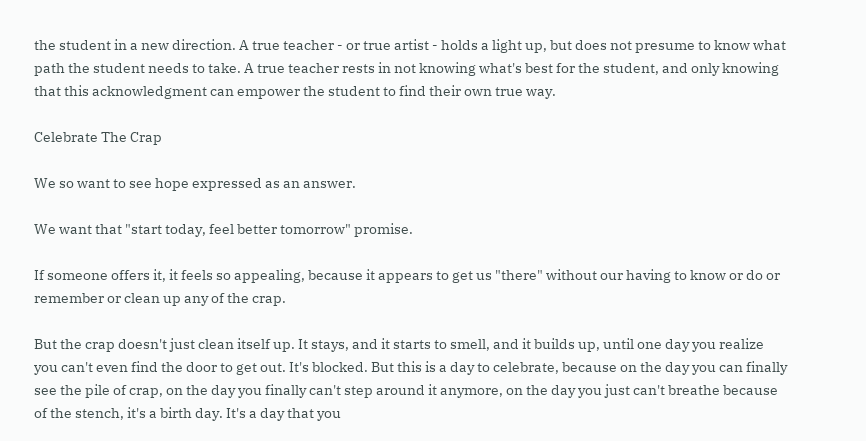the student in a new direction. A true teacher - or true artist - holds a light up, but does not presume to know what path the student needs to take. A true teacher rests in not knowing what's best for the student, and only knowing that this acknowledgment can empower the student to find their own true way.

Celebrate The Crap

We so want to see hope expressed as an answer.

We want that "start today, feel better tomorrow" promise.

If someone offers it, it feels so appealing, because it appears to get us "there" without our having to know or do or remember or clean up any of the crap.

But the crap doesn't just clean itself up. It stays, and it starts to smell, and it builds up, until one day you realize you can't even find the door to get out. It's blocked. But this is a day to celebrate, because on the day you can finally see the pile of crap, on the day you finally can't step around it anymore, on the day you just can't breathe because of the stench, it's a birth day. It's a day that you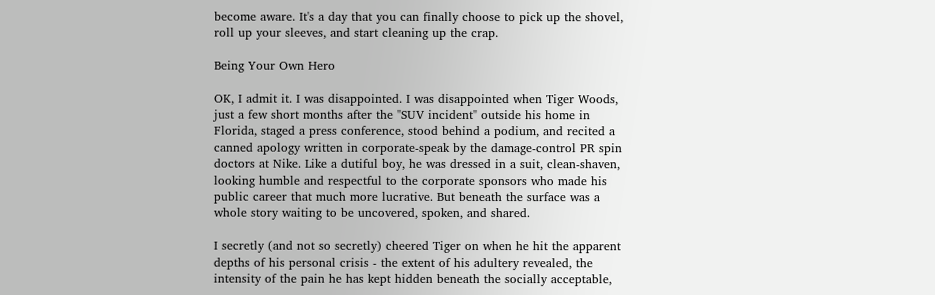become aware. It's a day that you can finally choose to pick up the shovel, roll up your sleeves, and start cleaning up the crap.

Being Your Own Hero

OK, I admit it. I was disappointed. I was disappointed when Tiger Woods, just a few short months after the "SUV incident" outside his home in Florida, staged a press conference, stood behind a podium, and recited a canned apology written in corporate-speak by the damage-control PR spin doctors at Nike. Like a dutiful boy, he was dressed in a suit, clean-shaven, looking humble and respectful to the corporate sponsors who made his public career that much more lucrative. But beneath the surface was a whole story waiting to be uncovered, spoken, and shared.

I secretly (and not so secretly) cheered Tiger on when he hit the apparent depths of his personal crisis - the extent of his adultery revealed, the intensity of the pain he has kept hidden beneath the socially acceptable,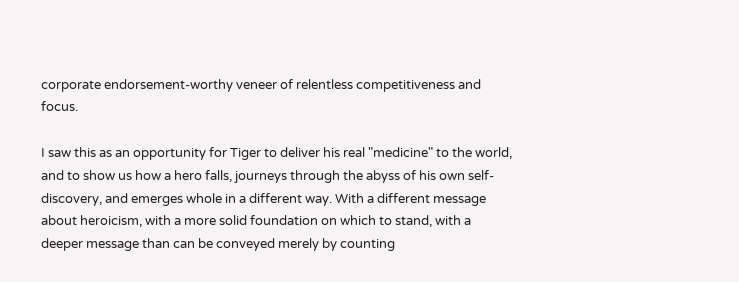corporate endorsement-worthy veneer of relentless competitiveness and focus.

I saw this as an opportunity for Tiger to deliver his real "medicine" to the world, and to show us how a hero falls, journeys through the abyss of his own self-discovery, and emerges whole in a different way. With a different message about heroicism, with a more solid foundation on which to stand, with a deeper message than can be conveyed merely by counting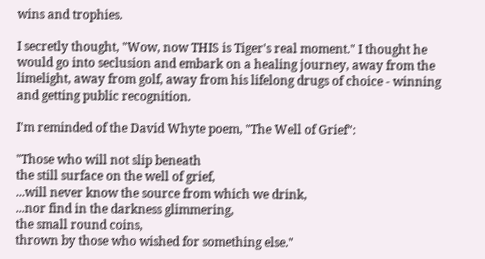wins and trophies.

I secretly thought, "Wow, now THIS is Tiger's real moment." I thought he would go into seclusion and embark on a healing journey, away from the limelight, away from golf, away from his lifelong drugs of choice - winning and getting public recognition.

I'm reminded of the David Whyte poem, "The Well of Grief":

"Those who will not slip beneath
the still surface on the well of grief,
...will never know the source from which we drink,
...nor find in the darkness glimmering,
the small round coins,
thrown by those who wished for something else."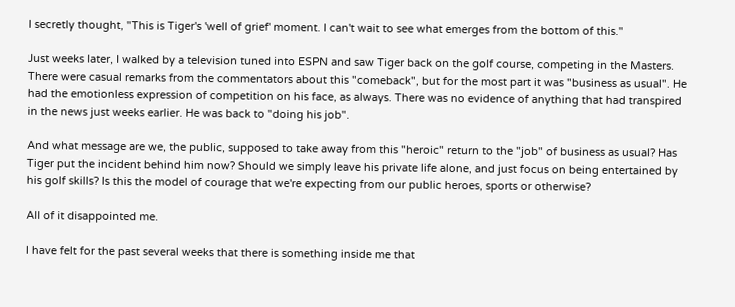I secretly thought, "This is Tiger's 'well of grief' moment. I can't wait to see what emerges from the bottom of this."

Just weeks later, I walked by a television tuned into ESPN and saw Tiger back on the golf course, competing in the Masters. There were casual remarks from the commentators about this "comeback", but for the most part it was "business as usual". He had the emotionless expression of competition on his face, as always. There was no evidence of anything that had transpired in the news just weeks earlier. He was back to "doing his job".

And what message are we, the public, supposed to take away from this "heroic" return to the "job" of business as usual? Has Tiger put the incident behind him now? Should we simply leave his private life alone, and just focus on being entertained by his golf skills? Is this the model of courage that we're expecting from our public heroes, sports or otherwise?

All of it disappointed me.

I have felt for the past several weeks that there is something inside me that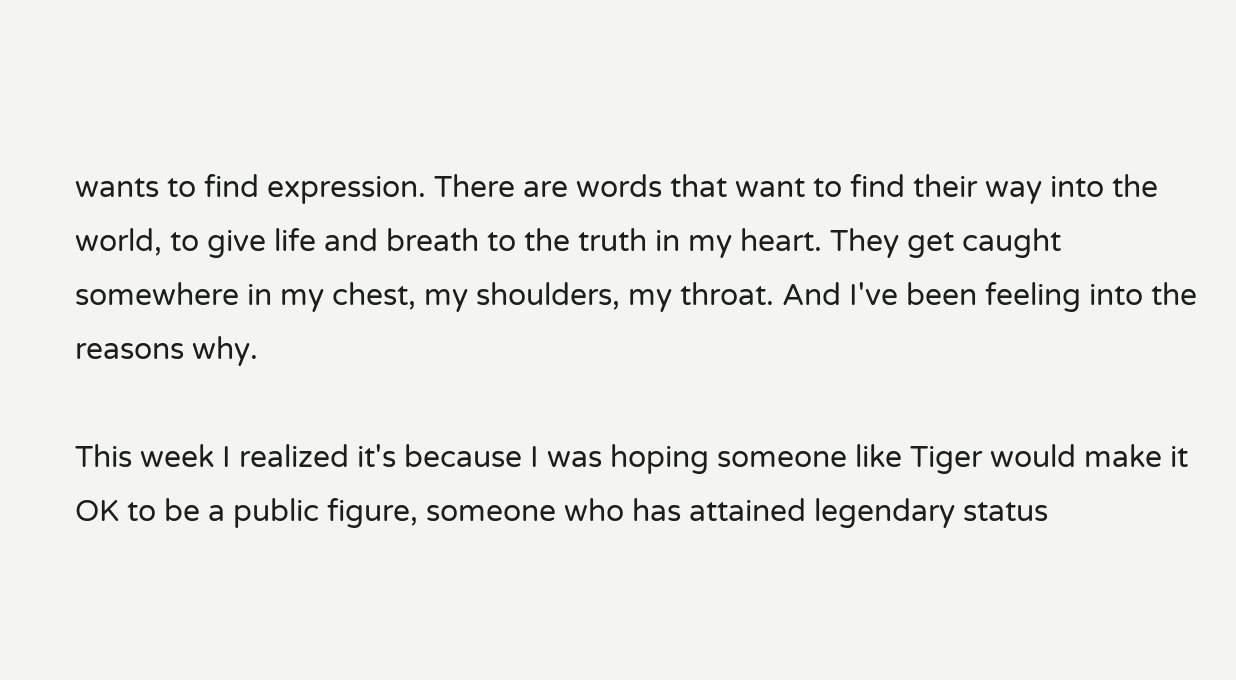wants to find expression. There are words that want to find their way into the world, to give life and breath to the truth in my heart. They get caught somewhere in my chest, my shoulders, my throat. And I've been feeling into the reasons why.

This week I realized it's because I was hoping someone like Tiger would make it OK to be a public figure, someone who has attained legendary status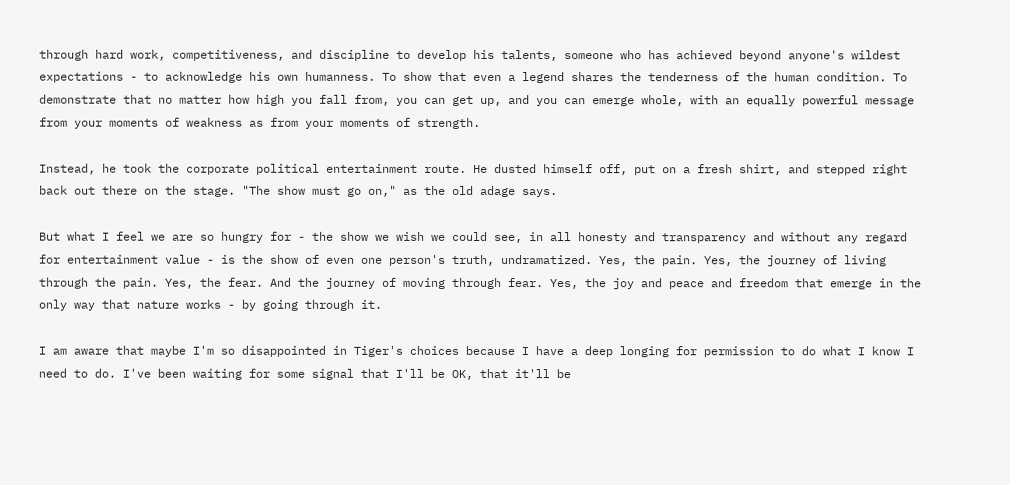through hard work, competitiveness, and discipline to develop his talents, someone who has achieved beyond anyone's wildest expectations - to acknowledge his own humanness. To show that even a legend shares the tenderness of the human condition. To demonstrate that no matter how high you fall from, you can get up, and you can emerge whole, with an equally powerful message from your moments of weakness as from your moments of strength.

Instead, he took the corporate political entertainment route. He dusted himself off, put on a fresh shirt, and stepped right back out there on the stage. "The show must go on," as the old adage says.

But what I feel we are so hungry for - the show we wish we could see, in all honesty and transparency and without any regard for entertainment value - is the show of even one person's truth, undramatized. Yes, the pain. Yes, the journey of living through the pain. Yes, the fear. And the journey of moving through fear. Yes, the joy and peace and freedom that emerge in the only way that nature works - by going through it.

I am aware that maybe I'm so disappointed in Tiger's choices because I have a deep longing for permission to do what I know I need to do. I've been waiting for some signal that I'll be OK, that it'll be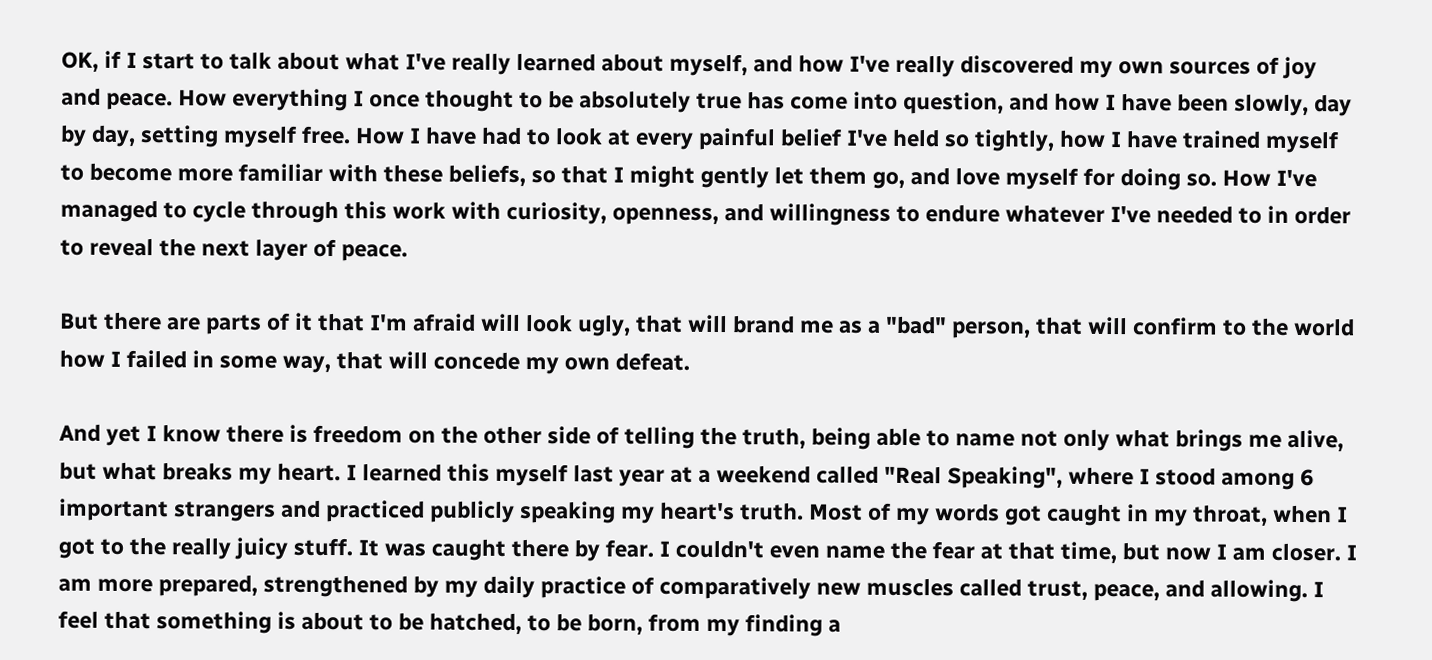OK, if I start to talk about what I've really learned about myself, and how I've really discovered my own sources of joy and peace. How everything I once thought to be absolutely true has come into question, and how I have been slowly, day by day, setting myself free. How I have had to look at every painful belief I've held so tightly, how I have trained myself to become more familiar with these beliefs, so that I might gently let them go, and love myself for doing so. How I've managed to cycle through this work with curiosity, openness, and willingness to endure whatever I've needed to in order to reveal the next layer of peace.

But there are parts of it that I'm afraid will look ugly, that will brand me as a "bad" person, that will confirm to the world how I failed in some way, that will concede my own defeat.

And yet I know there is freedom on the other side of telling the truth, being able to name not only what brings me alive, but what breaks my heart. I learned this myself last year at a weekend called "Real Speaking", where I stood among 6 important strangers and practiced publicly speaking my heart's truth. Most of my words got caught in my throat, when I got to the really juicy stuff. It was caught there by fear. I couldn't even name the fear at that time, but now I am closer. I am more prepared, strengthened by my daily practice of comparatively new muscles called trust, peace, and allowing. I feel that something is about to be hatched, to be born, from my finding a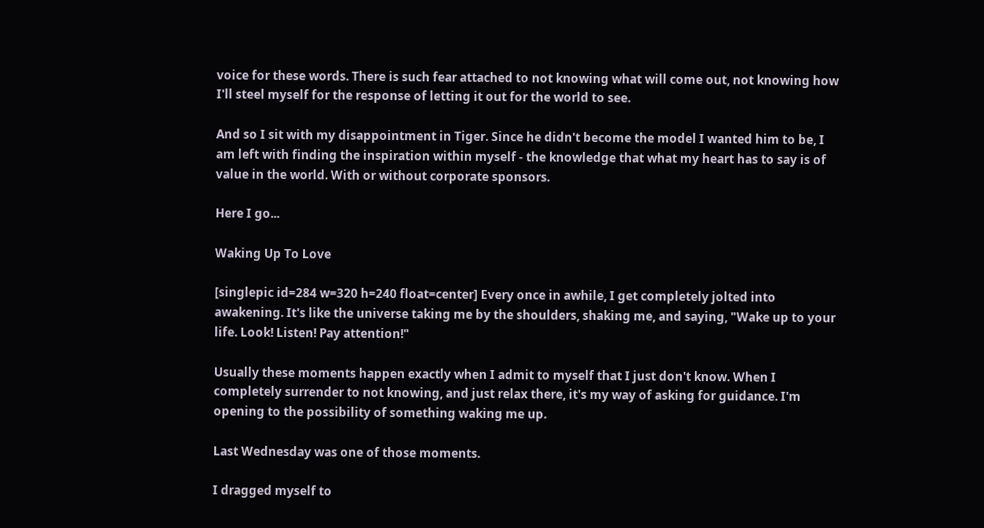voice for these words. There is such fear attached to not knowing what will come out, not knowing how I'll steel myself for the response of letting it out for the world to see.

And so I sit with my disappointment in Tiger. Since he didn't become the model I wanted him to be, I am left with finding the inspiration within myself - the knowledge that what my heart has to say is of value in the world. With or without corporate sponsors.

Here I go...

Waking Up To Love

[singlepic id=284 w=320 h=240 float=center] Every once in awhile, I get completely jolted into awakening. It's like the universe taking me by the shoulders, shaking me, and saying, "Wake up to your life. Look! Listen! Pay attention!"

Usually these moments happen exactly when I admit to myself that I just don't know. When I completely surrender to not knowing, and just relax there, it's my way of asking for guidance. I'm opening to the possibility of something waking me up.

Last Wednesday was one of those moments.

I dragged myself to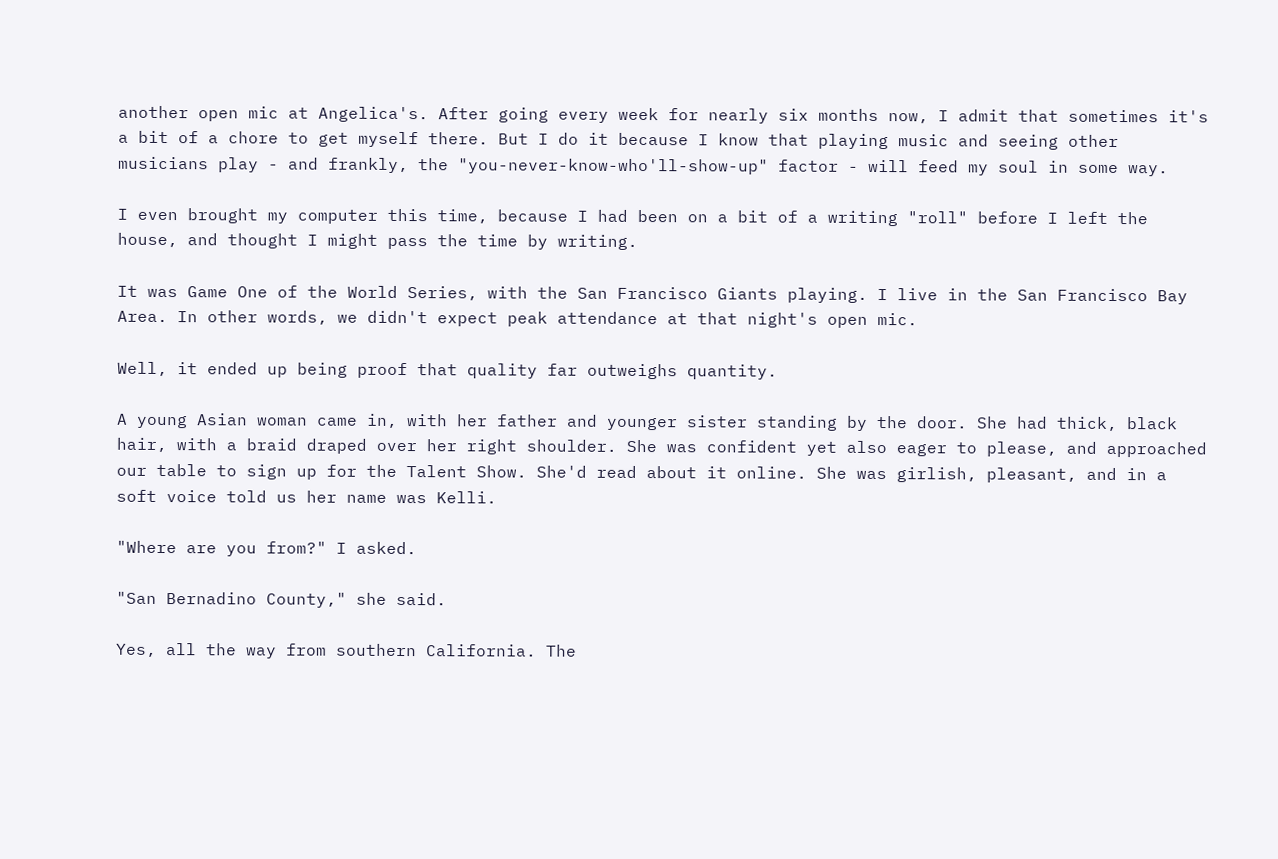another open mic at Angelica's. After going every week for nearly six months now, I admit that sometimes it's a bit of a chore to get myself there. But I do it because I know that playing music and seeing other musicians play - and frankly, the "you-never-know-who'll-show-up" factor - will feed my soul in some way.

I even brought my computer this time, because I had been on a bit of a writing "roll" before I left the house, and thought I might pass the time by writing.

It was Game One of the World Series, with the San Francisco Giants playing. I live in the San Francisco Bay Area. In other words, we didn't expect peak attendance at that night's open mic.

Well, it ended up being proof that quality far outweighs quantity.

A young Asian woman came in, with her father and younger sister standing by the door. She had thick, black hair, with a braid draped over her right shoulder. She was confident yet also eager to please, and approached our table to sign up for the Talent Show. She'd read about it online. She was girlish, pleasant, and in a soft voice told us her name was Kelli.

"Where are you from?" I asked.

"San Bernadino County," she said.

Yes, all the way from southern California. The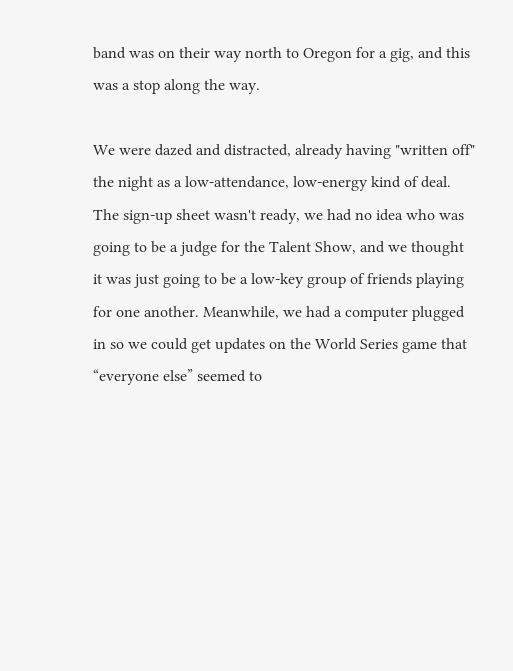band was on their way north to Oregon for a gig, and this was a stop along the way.

We were dazed and distracted, already having "written off" the night as a low-attendance, low-energy kind of deal. The sign-up sheet wasn't ready, we had no idea who was going to be a judge for the Talent Show, and we thought it was just going to be a low-key group of friends playing for one another. Meanwhile, we had a computer plugged in so we could get updates on the World Series game that “everyone else” seemed to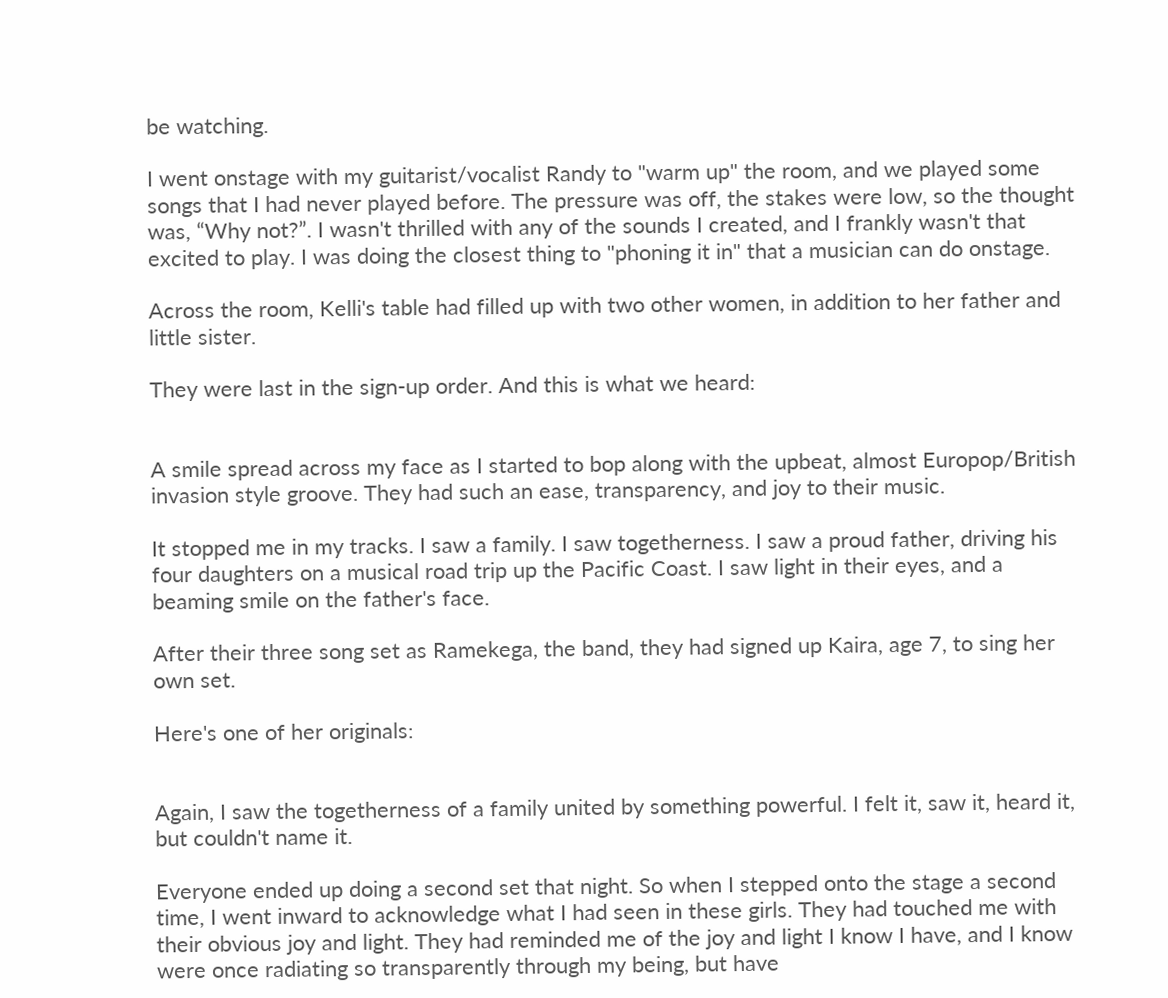be watching.

I went onstage with my guitarist/vocalist Randy to "warm up" the room, and we played some songs that I had never played before. The pressure was off, the stakes were low, so the thought was, “Why not?”. I wasn't thrilled with any of the sounds I created, and I frankly wasn't that excited to play. I was doing the closest thing to "phoning it in" that a musician can do onstage.

Across the room, Kelli's table had filled up with two other women, in addition to her father and little sister.

They were last in the sign-up order. And this is what we heard:


A smile spread across my face as I started to bop along with the upbeat, almost Europop/British invasion style groove. They had such an ease, transparency, and joy to their music.

It stopped me in my tracks. I saw a family. I saw togetherness. I saw a proud father, driving his four daughters on a musical road trip up the Pacific Coast. I saw light in their eyes, and a beaming smile on the father's face.

After their three song set as Ramekega, the band, they had signed up Kaira, age 7, to sing her own set.

Here's one of her originals:


Again, I saw the togetherness of a family united by something powerful. I felt it, saw it, heard it, but couldn't name it.

Everyone ended up doing a second set that night. So when I stepped onto the stage a second time, I went inward to acknowledge what I had seen in these girls. They had touched me with their obvious joy and light. They had reminded me of the joy and light I know I have, and I know were once radiating so transparently through my being, but have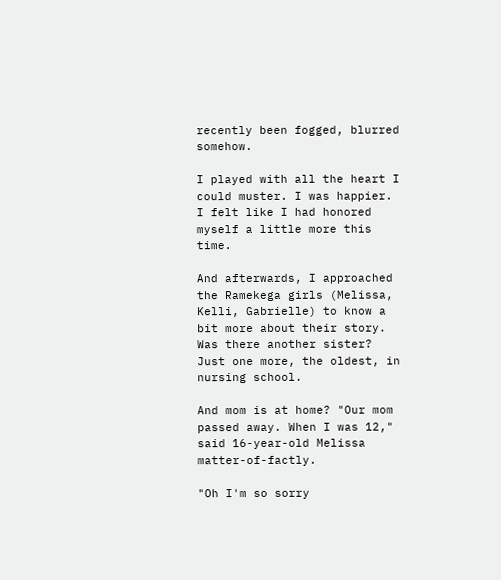recently been fogged, blurred somehow.

I played with all the heart I could muster. I was happier. I felt like I had honored myself a little more this time.

And afterwards, I approached the Ramekega girls (Melissa, Kelli, Gabrielle) to know a bit more about their story. Was there another sister? Just one more, the oldest, in nursing school.

And mom is at home? "Our mom passed away. When I was 12," said 16-year-old Melissa matter-of-factly.

"Oh I'm so sorry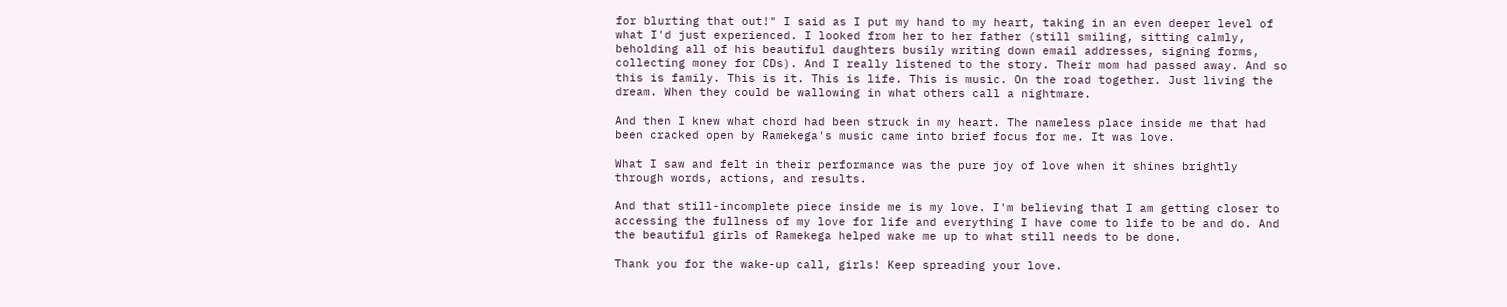for blurting that out!" I said as I put my hand to my heart, taking in an even deeper level of what I'd just experienced. I looked from her to her father (still smiling, sitting calmly, beholding all of his beautiful daughters busily writing down email addresses, signing forms, collecting money for CDs). And I really listened to the story. Their mom had passed away. And so this is family. This is it. This is life. This is music. On the road together. Just living the dream. When they could be wallowing in what others call a nightmare.

And then I knew what chord had been struck in my heart. The nameless place inside me that had been cracked open by Ramekega's music came into brief focus for me. It was love.

What I saw and felt in their performance was the pure joy of love when it shines brightly through words, actions, and results.

And that still-incomplete piece inside me is my love. I'm believing that I am getting closer to accessing the fullness of my love for life and everything I have come to life to be and do. And the beautiful girls of Ramekega helped wake me up to what still needs to be done.

Thank you for the wake-up call, girls! Keep spreading your love.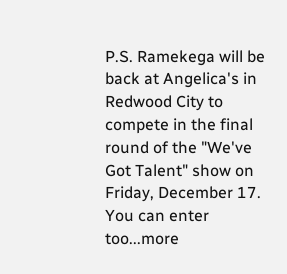P.S. Ramekega will be back at Angelica's in Redwood City to compete in the final round of the "We've Got Talent" show on Friday, December 17. You can enter too...more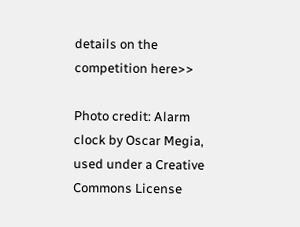details on the competition here>>

Photo credit: Alarm clock by Oscar Megia, used under a Creative Commons License